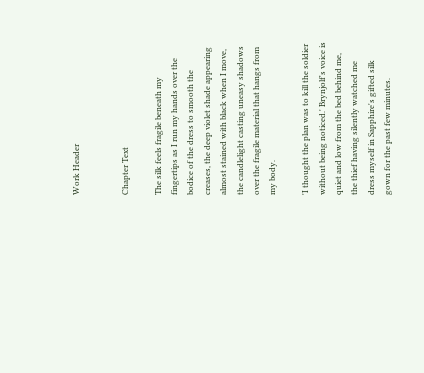Work Header


Chapter Text

The silk feels fragile beneath my fingertips as I run my hands over the bodice of the dress to smooth the creases, the deep violet shade appearing almost stained with black when I move, the candlelight casting uneasy shadows over the fragile material that hangs from my body.

'I thought the plan was to kill the soldier without being noticed.' Brynjolf's voice is quiet and low from the bed behind me, the thief having silently watched me dress myself in Sapphire's gifted silk gown for the past few minutes.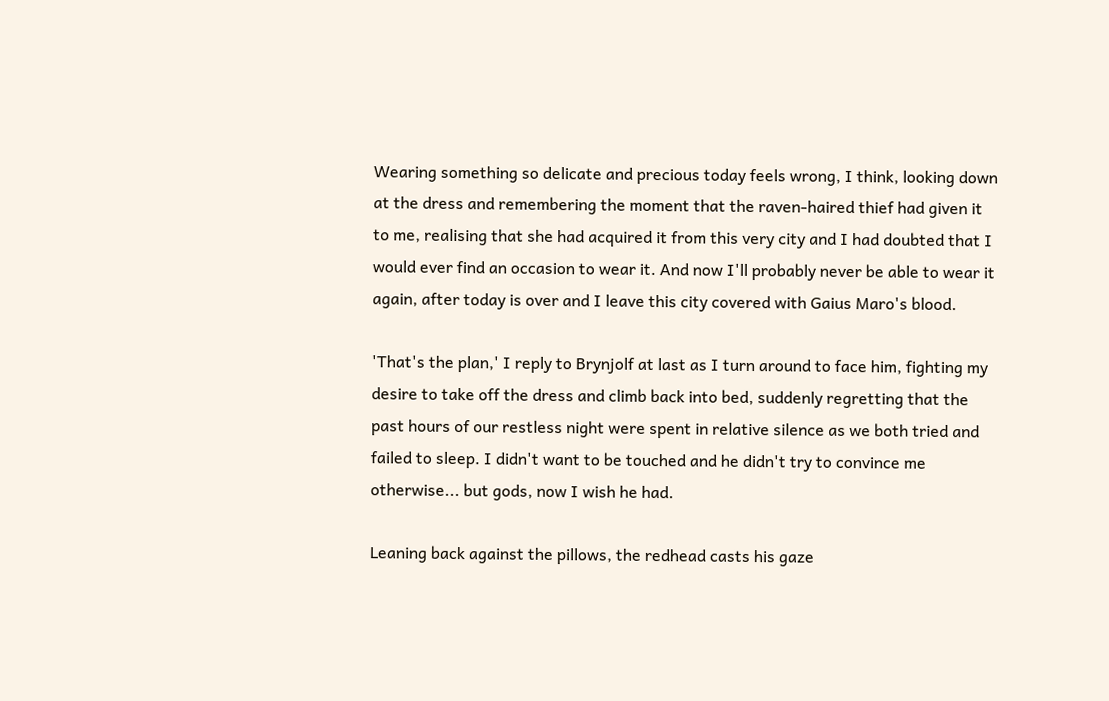Wearing something so delicate and precious today feels wrong, I think, looking down at the dress and remembering the moment that the raven-haired thief had given it to me, realising that she had acquired it from this very city and I had doubted that I would ever find an occasion to wear it. And now I'll probably never be able to wear it again, after today is over and I leave this city covered with Gaius Maro's blood.

'That's the plan,' I reply to Brynjolf at last as I turn around to face him, fighting my desire to take off the dress and climb back into bed, suddenly regretting that the past hours of our restless night were spent in relative silence as we both tried and failed to sleep. I didn't want to be touched and he didn't try to convince me otherwise... but gods, now I wish he had.

Leaning back against the pillows, the redhead casts his gaze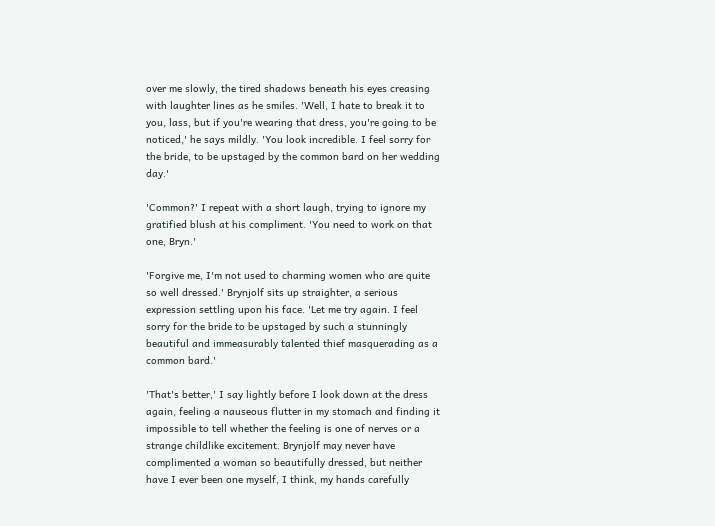over me slowly, the tired shadows beneath his eyes creasing with laughter lines as he smiles. 'Well, I hate to break it to you, lass, but if you're wearing that dress, you're going to be noticed,' he says mildly. 'You look incredible. I feel sorry for the bride, to be upstaged by the common bard on her wedding day.'

'Common?' I repeat with a short laugh, trying to ignore my gratified blush at his compliment. 'You need to work on that one, Bryn.'

'Forgive me, I'm not used to charming women who are quite so well dressed.' Brynjolf sits up straighter, a serious expression settling upon his face. 'Let me try again. I feel sorry for the bride to be upstaged by such a stunningly beautiful and immeasurably talented thief masquerading as a common bard.'

'That's better,' I say lightly before I look down at the dress again, feeling a nauseous flutter in my stomach and finding it impossible to tell whether the feeling is one of nerves or a strange childlike excitement. Brynjolf may never have complimented a woman so beautifully dressed, but neither have I ever been one myself, I think, my hands carefully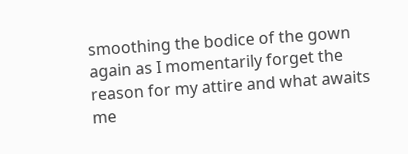smoothing the bodice of the gown again as I momentarily forget the reason for my attire and what awaits me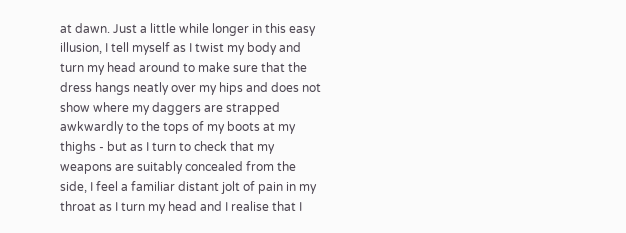at dawn. Just a little while longer in this easy illusion, I tell myself as I twist my body and turn my head around to make sure that the dress hangs neatly over my hips and does not show where my daggers are strapped awkwardly to the tops of my boots at my thighs - but as I turn to check that my weapons are suitably concealed from the side, I feel a familiar distant jolt of pain in my throat as I turn my head and I realise that I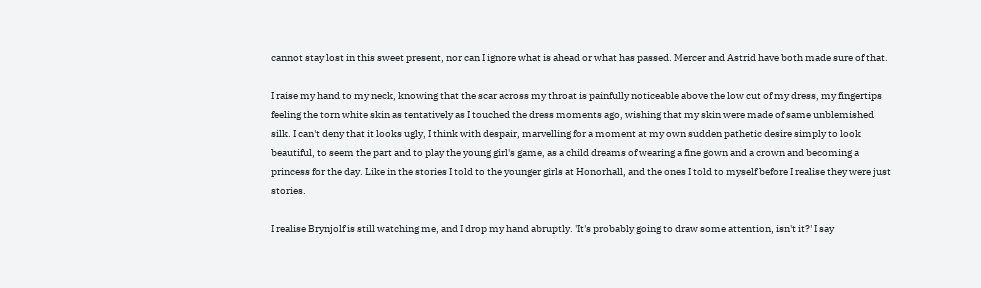cannot stay lost in this sweet present, nor can I ignore what is ahead or what has passed. Mercer and Astrid have both made sure of that.

I raise my hand to my neck, knowing that the scar across my throat is painfully noticeable above the low cut of my dress, my fingertips feeling the torn white skin as tentatively as I touched the dress moments ago, wishing that my skin were made of same unblemished silk. I can't deny that it looks ugly, I think with despair, marvelling for a moment at my own sudden pathetic desire simply to look beautiful, to seem the part and to play the young girl's game, as a child dreams of wearing a fine gown and a crown and becoming a princess for the day. Like in the stories I told to the younger girls at Honorhall, and the ones I told to myself before I realise they were just stories.

I realise Brynjolf is still watching me, and I drop my hand abruptly. 'It's probably going to draw some attention, isn't it?' I say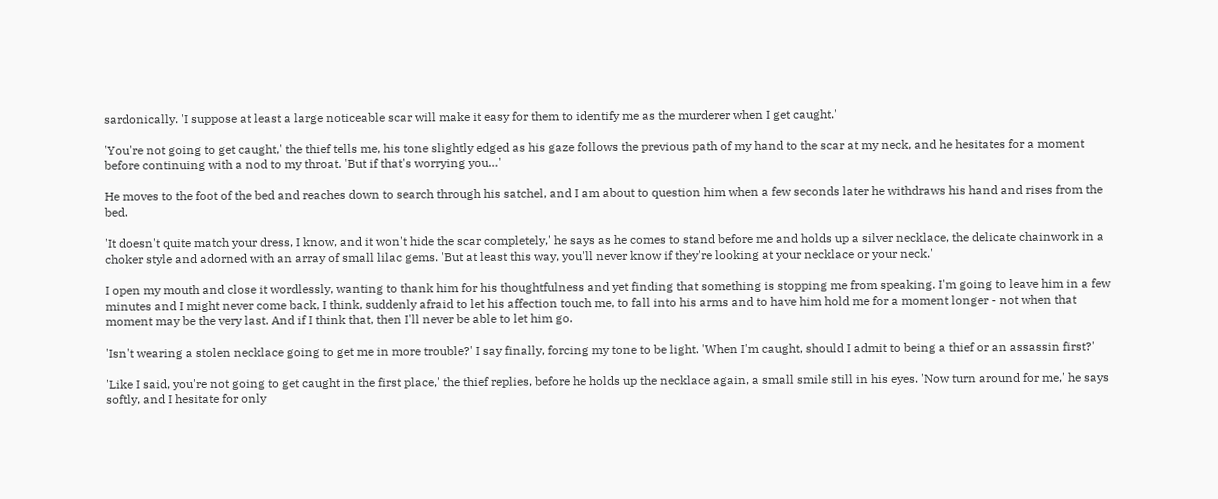sardonically. 'I suppose at least a large noticeable scar will make it easy for them to identify me as the murderer when I get caught.'

'You're not going to get caught,' the thief tells me, his tone slightly edged as his gaze follows the previous path of my hand to the scar at my neck, and he hesitates for a moment before continuing with a nod to my throat. 'But if that's worrying you…'

He moves to the foot of the bed and reaches down to search through his satchel, and I am about to question him when a few seconds later he withdraws his hand and rises from the bed.

'It doesn't quite match your dress, I know, and it won't hide the scar completely,' he says as he comes to stand before me and holds up a silver necklace, the delicate chainwork in a choker style and adorned with an array of small lilac gems. 'But at least this way, you'll never know if they're looking at your necklace or your neck.'

I open my mouth and close it wordlessly, wanting to thank him for his thoughtfulness and yet finding that something is stopping me from speaking. I'm going to leave him in a few minutes and I might never come back, I think, suddenly afraid to let his affection touch me, to fall into his arms and to have him hold me for a moment longer - not when that moment may be the very last. And if I think that, then I'll never be able to let him go.

'Isn't wearing a stolen necklace going to get me in more trouble?' I say finally, forcing my tone to be light. 'When I'm caught, should I admit to being a thief or an assassin first?'

'Like I said, you're not going to get caught in the first place,' the thief replies, before he holds up the necklace again, a small smile still in his eyes. 'Now turn around for me,' he says softly, and I hesitate for only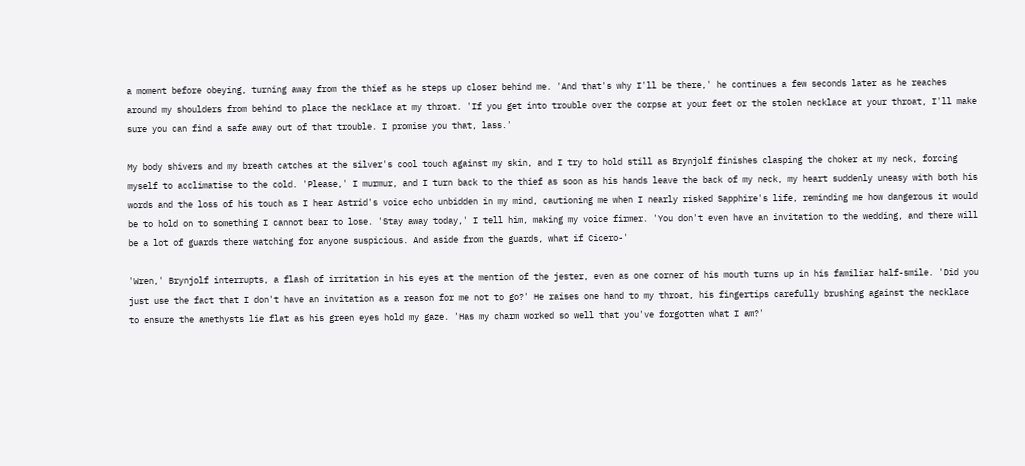a moment before obeying, turning away from the thief as he steps up closer behind me. 'And that's why I'll be there,' he continues a few seconds later as he reaches around my shoulders from behind to place the necklace at my throat. 'If you get into trouble over the corpse at your feet or the stolen necklace at your throat, I'll make sure you can find a safe away out of that trouble. I promise you that, lass.'

My body shivers and my breath catches at the silver's cool touch against my skin, and I try to hold still as Brynjolf finishes clasping the choker at my neck, forcing myself to acclimatise to the cold. 'Please,' I murmur, and I turn back to the thief as soon as his hands leave the back of my neck, my heart suddenly uneasy with both his words and the loss of his touch as I hear Astrid's voice echo unbidden in my mind, cautioning me when I nearly risked Sapphire's life, reminding me how dangerous it would be to hold on to something I cannot bear to lose. 'Stay away today,' I tell him, making my voice firmer. 'You don't even have an invitation to the wedding, and there will be a lot of guards there watching for anyone suspicious. And aside from the guards, what if Cicero-'

'Wren,' Brynjolf interrupts, a flash of irritation in his eyes at the mention of the jester, even as one corner of his mouth turns up in his familiar half-smile. 'Did you just use the fact that I don't have an invitation as a reason for me not to go?' He raises one hand to my throat, his fingertips carefully brushing against the necklace to ensure the amethysts lie flat as his green eyes hold my gaze. 'Has my charm worked so well that you've forgotten what I am?'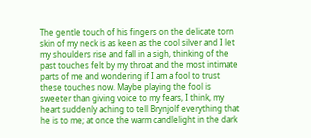The gentle touch of his fingers on the delicate torn skin of my neck is as keen as the cool silver and I let my shoulders rise and fall in a sigh, thinking of the past touches felt by my throat and the most intimate parts of me and wondering if I am a fool to trust these touches now. Maybe playing the fool is sweeter than giving voice to my fears, I think, my heart suddenly aching to tell Brynjolf everything that he is to me; at once the warm candlelight in the dark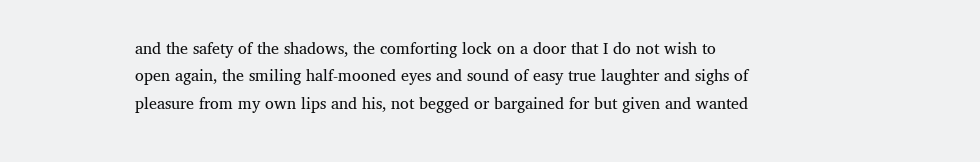and the safety of the shadows, the comforting lock on a door that I do not wish to open again, the smiling half-mooned eyes and sound of easy true laughter and sighs of pleasure from my own lips and his, not begged or bargained for but given and wanted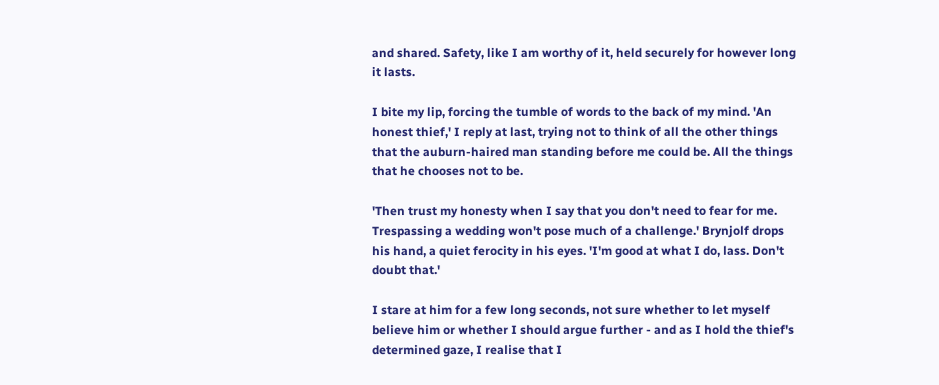and shared. Safety, like I am worthy of it, held securely for however long it lasts.

I bite my lip, forcing the tumble of words to the back of my mind. 'An honest thief,' I reply at last, trying not to think of all the other things that the auburn-haired man standing before me could be. All the things that he chooses not to be.

'Then trust my honesty when I say that you don't need to fear for me. Trespassing a wedding won't pose much of a challenge.' Brynjolf drops his hand, a quiet ferocity in his eyes. 'I'm good at what I do, lass. Don't doubt that.'

I stare at him for a few long seconds, not sure whether to let myself believe him or whether I should argue further - and as I hold the thief's determined gaze, I realise that I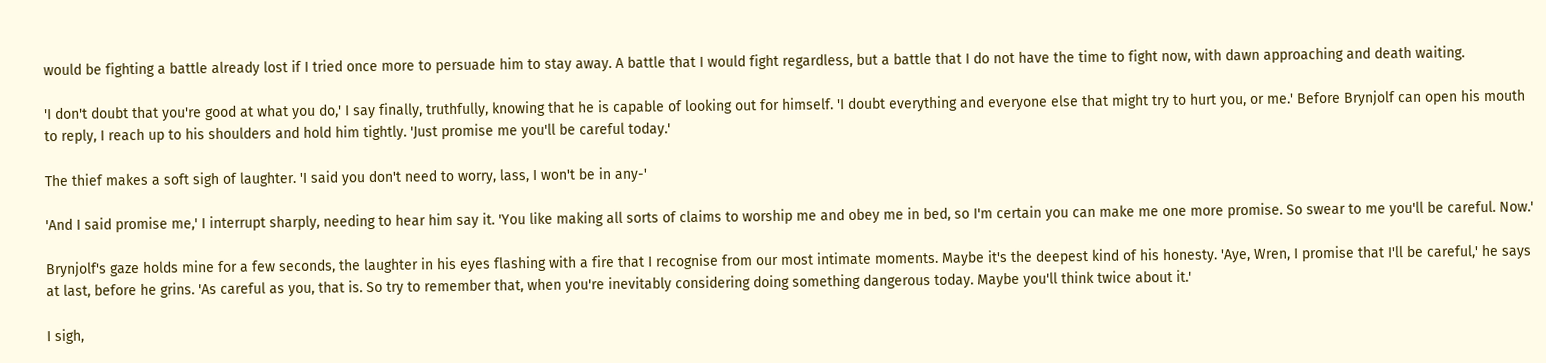would be fighting a battle already lost if I tried once more to persuade him to stay away. A battle that I would fight regardless, but a battle that I do not have the time to fight now, with dawn approaching and death waiting.

'I don't doubt that you're good at what you do,' I say finally, truthfully, knowing that he is capable of looking out for himself. 'I doubt everything and everyone else that might try to hurt you, or me.' Before Brynjolf can open his mouth to reply, I reach up to his shoulders and hold him tightly. 'Just promise me you'll be careful today.'

The thief makes a soft sigh of laughter. 'I said you don't need to worry, lass, I won't be in any-'

'And I said promise me,' I interrupt sharply, needing to hear him say it. 'You like making all sorts of claims to worship me and obey me in bed, so I'm certain you can make me one more promise. So swear to me you'll be careful. Now.'

Brynjolf's gaze holds mine for a few seconds, the laughter in his eyes flashing with a fire that I recognise from our most intimate moments. Maybe it's the deepest kind of his honesty. 'Aye, Wren, I promise that I'll be careful,' he says at last, before he grins. 'As careful as you, that is. So try to remember that, when you're inevitably considering doing something dangerous today. Maybe you'll think twice about it.'

I sigh,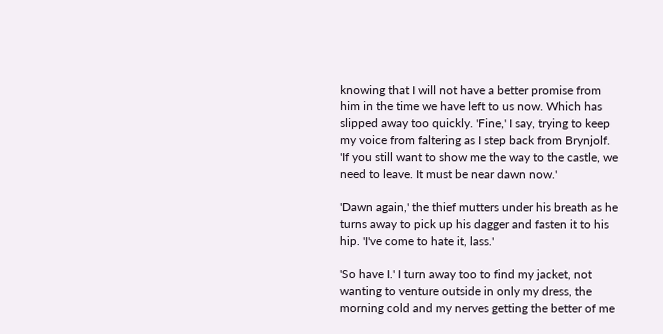knowing that I will not have a better promise from him in the time we have left to us now. Which has slipped away too quickly. 'Fine,' I say, trying to keep my voice from faltering as I step back from Brynjolf. 'If you still want to show me the way to the castle, we need to leave. It must be near dawn now.'

'Dawn again,' the thief mutters under his breath as he turns away to pick up his dagger and fasten it to his hip. 'I've come to hate it, lass.'

'So have I.' I turn away too to find my jacket, not wanting to venture outside in only my dress, the morning cold and my nerves getting the better of me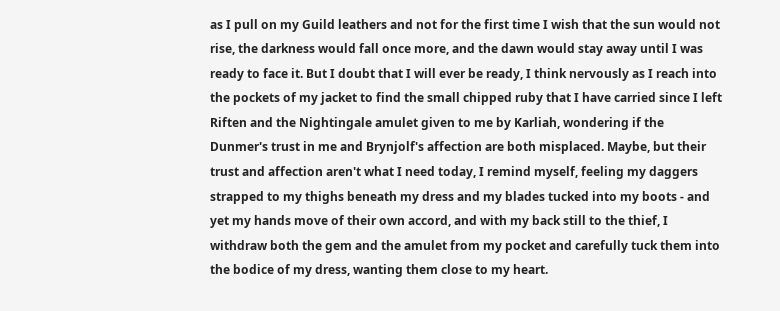as I pull on my Guild leathers and not for the first time I wish that the sun would not rise, the darkness would fall once more, and the dawn would stay away until I was ready to face it. But I doubt that I will ever be ready, I think nervously as I reach into the pockets of my jacket to find the small chipped ruby that I have carried since I left Riften and the Nightingale amulet given to me by Karliah, wondering if the Dunmer's trust in me and Brynjolf's affection are both misplaced. Maybe, but their trust and affection aren't what I need today, I remind myself, feeling my daggers strapped to my thighs beneath my dress and my blades tucked into my boots - and yet my hands move of their own accord, and with my back still to the thief, I withdraw both the gem and the amulet from my pocket and carefully tuck them into the bodice of my dress, wanting them close to my heart.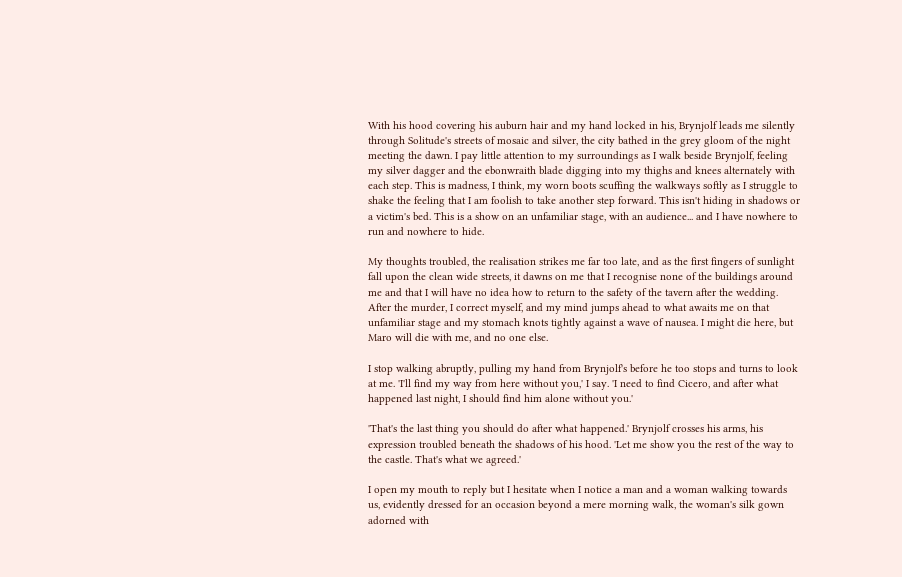With his hood covering his auburn hair and my hand locked in his, Brynjolf leads me silently through Solitude's streets of mosaic and silver, the city bathed in the grey gloom of the night meeting the dawn. I pay little attention to my surroundings as I walk beside Brynjolf, feeling my silver dagger and the ebonwraith blade digging into my thighs and knees alternately with each step. This is madness, I think, my worn boots scuffing the walkways softly as I struggle to shake the feeling that I am foolish to take another step forward. This isn't hiding in shadows or a victim's bed. This is a show on an unfamiliar stage, with an audience... and I have nowhere to run and nowhere to hide.

My thoughts troubled, the realisation strikes me far too late, and as the first fingers of sunlight fall upon the clean wide streets, it dawns on me that I recognise none of the buildings around me and that I will have no idea how to return to the safety of the tavern after the wedding. After the murder, I correct myself, and my mind jumps ahead to what awaits me on that unfamiliar stage and my stomach knots tightly against a wave of nausea. I might die here, but Maro will die with me, and no one else.

I stop walking abruptly, pulling my hand from Brynjolf's before he too stops and turns to look at me. 'I'll find my way from here without you,' I say. 'I need to find Cicero, and after what happened last night, I should find him alone without you.'

'That's the last thing you should do after what happened.' Brynjolf crosses his arms, his expression troubled beneath the shadows of his hood. 'Let me show you the rest of the way to the castle. That's what we agreed.'

I open my mouth to reply but I hesitate when I notice a man and a woman walking towards us, evidently dressed for an occasion beyond a mere morning walk, the woman's silk gown adorned with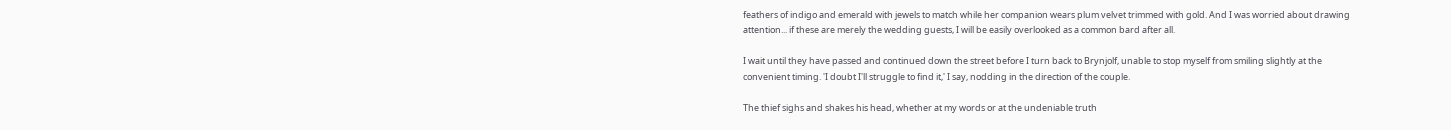feathers of indigo and emerald with jewels to match while her companion wears plum velvet trimmed with gold. And I was worried about drawing attention... if these are merely the wedding guests, I will be easily overlooked as a common bard after all.

I wait until they have passed and continued down the street before I turn back to Brynjolf, unable to stop myself from smiling slightly at the convenient timing. 'I doubt I'll struggle to find it,' I say, nodding in the direction of the couple.

The thief sighs and shakes his head, whether at my words or at the undeniable truth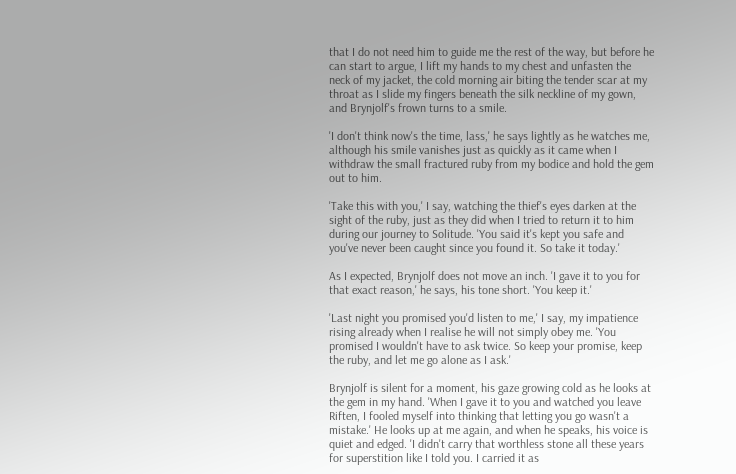that I do not need him to guide me the rest of the way, but before he can start to argue, I lift my hands to my chest and unfasten the neck of my jacket, the cold morning air biting the tender scar at my throat as I slide my fingers beneath the silk neckline of my gown, and Brynjolf's frown turns to a smile.

'I don't think now's the time, lass,' he says lightly as he watches me, although his smile vanishes just as quickly as it came when I withdraw the small fractured ruby from my bodice and hold the gem out to him.

'Take this with you,' I say, watching the thief's eyes darken at the sight of the ruby, just as they did when I tried to return it to him during our journey to Solitude. 'You said it's kept you safe and you've never been caught since you found it. So take it today.'

As I expected, Brynjolf does not move an inch. 'I gave it to you for that exact reason,' he says, his tone short. 'You keep it.'

'Last night you promised you'd listen to me,' I say, my impatience rising already when I realise he will not simply obey me. 'You promised I wouldn't have to ask twice. So keep your promise, keep the ruby, and let me go alone as I ask.'

Brynjolf is silent for a moment, his gaze growing cold as he looks at the gem in my hand. 'When I gave it to you and watched you leave Riften, I fooled myself into thinking that letting you go wasn't a mistake.' He looks up at me again, and when he speaks, his voice is quiet and edged. 'I didn't carry that worthless stone all these years for superstition like I told you. I carried it as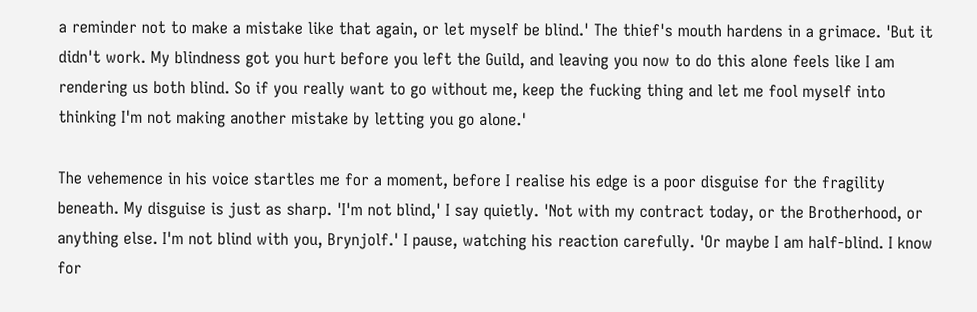a reminder not to make a mistake like that again, or let myself be blind.' The thief's mouth hardens in a grimace. 'But it didn't work. My blindness got you hurt before you left the Guild, and leaving you now to do this alone feels like I am rendering us both blind. So if you really want to go without me, keep the fucking thing and let me fool myself into thinking I'm not making another mistake by letting you go alone.'

The vehemence in his voice startles me for a moment, before I realise his edge is a poor disguise for the fragility beneath. My disguise is just as sharp. 'I'm not blind,' I say quietly. 'Not with my contract today, or the Brotherhood, or anything else. I'm not blind with you, Brynjolf.' I pause, watching his reaction carefully. 'Or maybe I am half-blind. I know for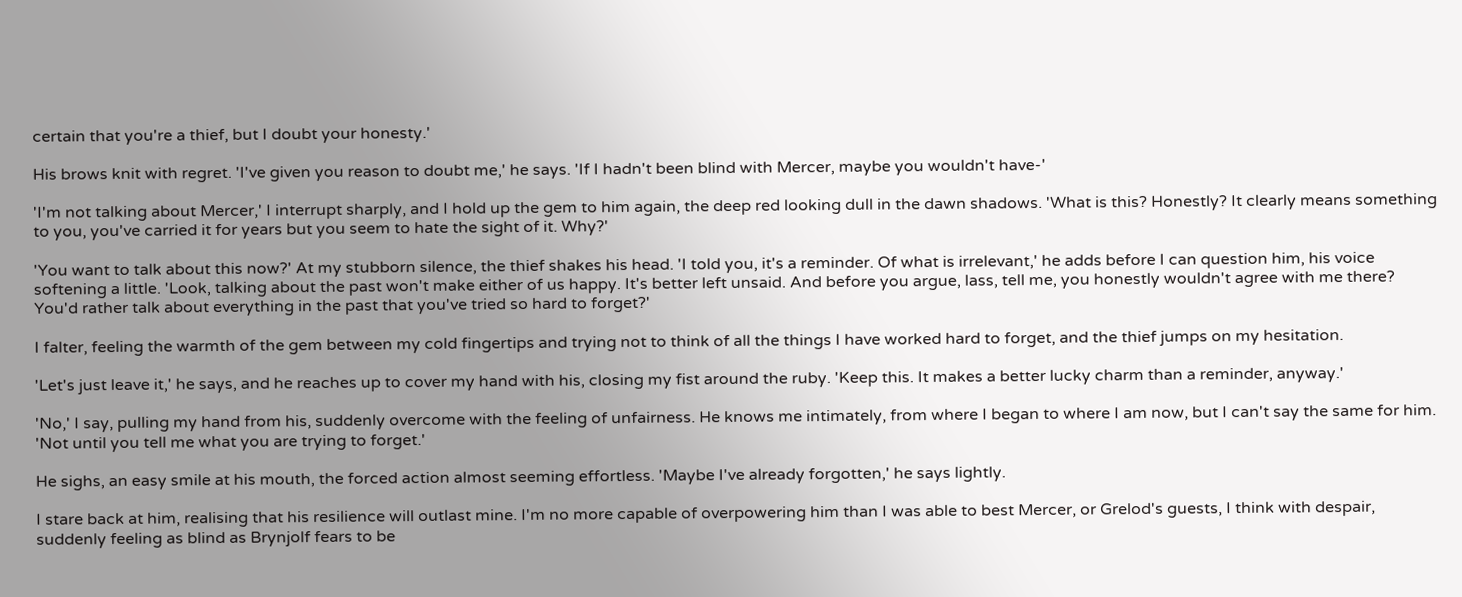certain that you're a thief, but I doubt your honesty.'

His brows knit with regret. 'I've given you reason to doubt me,' he says. 'If I hadn't been blind with Mercer, maybe you wouldn't have-'

'I'm not talking about Mercer,' I interrupt sharply, and I hold up the gem to him again, the deep red looking dull in the dawn shadows. 'What is this? Honestly? It clearly means something to you, you've carried it for years but you seem to hate the sight of it. Why?'

'You want to talk about this now?' At my stubborn silence, the thief shakes his head. 'I told you, it's a reminder. Of what is irrelevant,' he adds before I can question him, his voice softening a little. 'Look, talking about the past won't make either of us happy. It's better left unsaid. And before you argue, lass, tell me, you honestly wouldn't agree with me there? You'd rather talk about everything in the past that you've tried so hard to forget?'

I falter, feeling the warmth of the gem between my cold fingertips and trying not to think of all the things I have worked hard to forget, and the thief jumps on my hesitation.

'Let's just leave it,' he says, and he reaches up to cover my hand with his, closing my fist around the ruby. 'Keep this. It makes a better lucky charm than a reminder, anyway.'

'No,' I say, pulling my hand from his, suddenly overcome with the feeling of unfairness. He knows me intimately, from where I began to where I am now, but I can't say the same for him. 'Not until you tell me what you are trying to forget.'

He sighs, an easy smile at his mouth, the forced action almost seeming effortless. 'Maybe I've already forgotten,' he says lightly.

I stare back at him, realising that his resilience will outlast mine. I'm no more capable of overpowering him than I was able to best Mercer, or Grelod's guests, I think with despair, suddenly feeling as blind as Brynjolf fears to be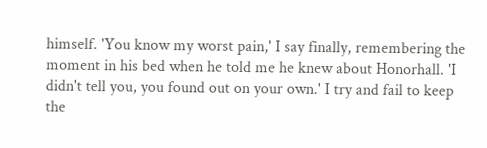himself. 'You know my worst pain,' I say finally, remembering the moment in his bed when he told me he knew about Honorhall. 'I didn't tell you, you found out on your own.' I try and fail to keep the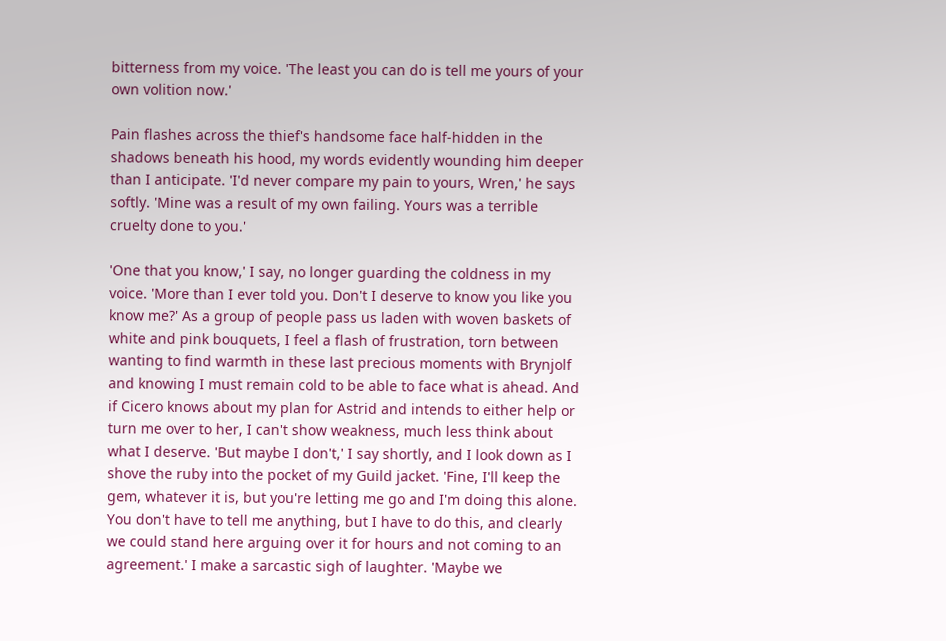bitterness from my voice. 'The least you can do is tell me yours of your own volition now.'

Pain flashes across the thief's handsome face half-hidden in the shadows beneath his hood, my words evidently wounding him deeper than I anticipate. 'I'd never compare my pain to yours, Wren,' he says softly. 'Mine was a result of my own failing. Yours was a terrible cruelty done to you.'

'One that you know,' I say, no longer guarding the coldness in my voice. 'More than I ever told you. Don't I deserve to know you like you know me?' As a group of people pass us laden with woven baskets of white and pink bouquets, I feel a flash of frustration, torn between wanting to find warmth in these last precious moments with Brynjolf and knowing I must remain cold to be able to face what is ahead. And if Cicero knows about my plan for Astrid and intends to either help or turn me over to her, I can't show weakness, much less think about what I deserve. 'But maybe I don't,' I say shortly, and I look down as I shove the ruby into the pocket of my Guild jacket. 'Fine, I'll keep the gem, whatever it is, but you're letting me go and I'm doing this alone. You don't have to tell me anything, but I have to do this, and clearly we could stand here arguing over it for hours and not coming to an agreement.' I make a sarcastic sigh of laughter. 'Maybe we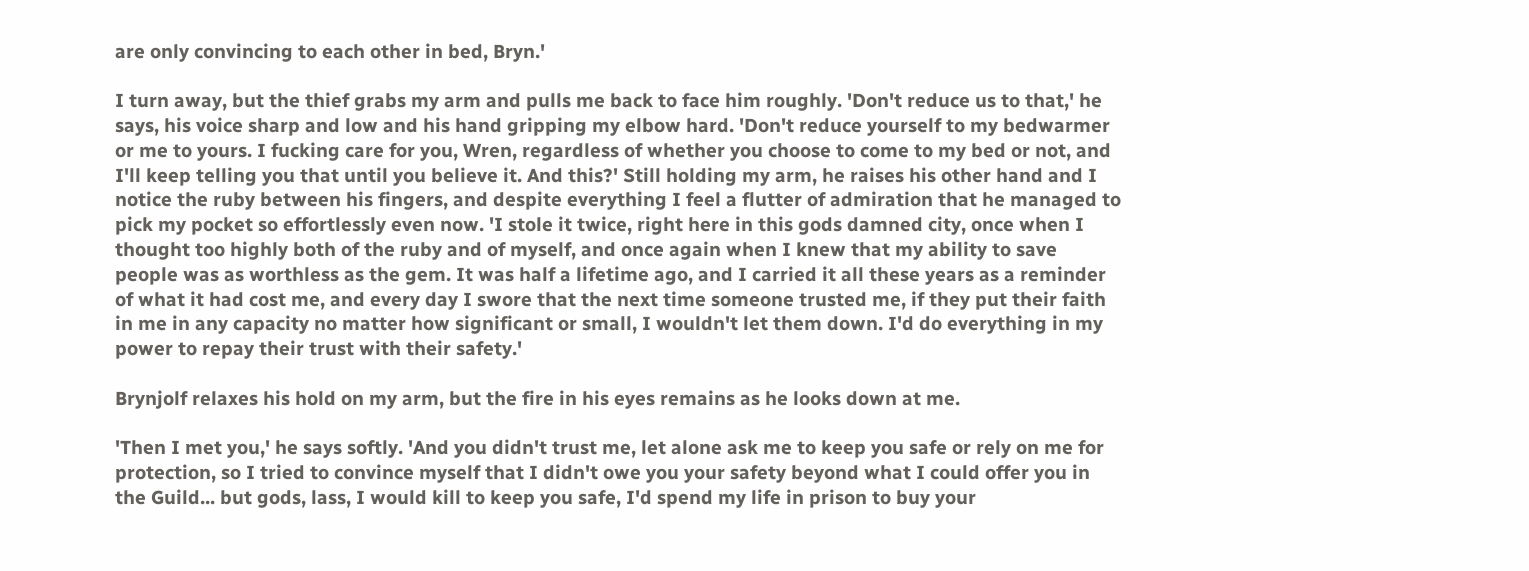are only convincing to each other in bed, Bryn.'

I turn away, but the thief grabs my arm and pulls me back to face him roughly. 'Don't reduce us to that,' he says, his voice sharp and low and his hand gripping my elbow hard. 'Don't reduce yourself to my bedwarmer or me to yours. I fucking care for you, Wren, regardless of whether you choose to come to my bed or not, and I'll keep telling you that until you believe it. And this?' Still holding my arm, he raises his other hand and I notice the ruby between his fingers, and despite everything I feel a flutter of admiration that he managed to pick my pocket so effortlessly even now. 'I stole it twice, right here in this gods damned city, once when I thought too highly both of the ruby and of myself, and once again when I knew that my ability to save people was as worthless as the gem. It was half a lifetime ago, and I carried it all these years as a reminder of what it had cost me, and every day I swore that the next time someone trusted me, if they put their faith in me in any capacity no matter how significant or small, I wouldn't let them down. I'd do everything in my power to repay their trust with their safety.'

Brynjolf relaxes his hold on my arm, but the fire in his eyes remains as he looks down at me.

'Then I met you,' he says softly. 'And you didn't trust me, let alone ask me to keep you safe or rely on me for protection, so I tried to convince myself that I didn't owe you your safety beyond what I could offer you in the Guild... but gods, lass, I would kill to keep you safe, I'd spend my life in prison to buy your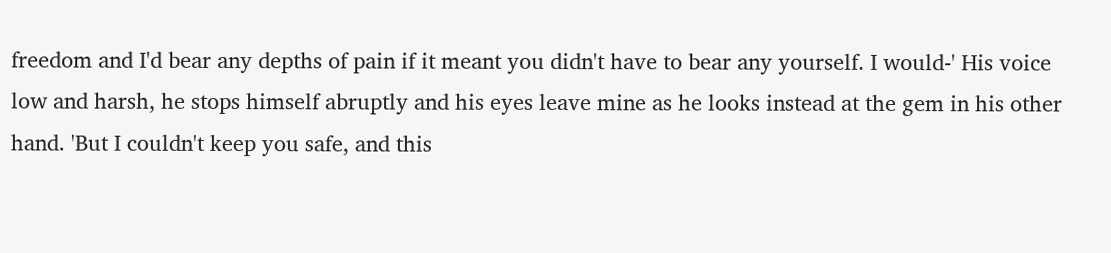freedom and I'd bear any depths of pain if it meant you didn't have to bear any yourself. I would-' His voice low and harsh, he stops himself abruptly and his eyes leave mine as he looks instead at the gem in his other hand. 'But I couldn't keep you safe, and this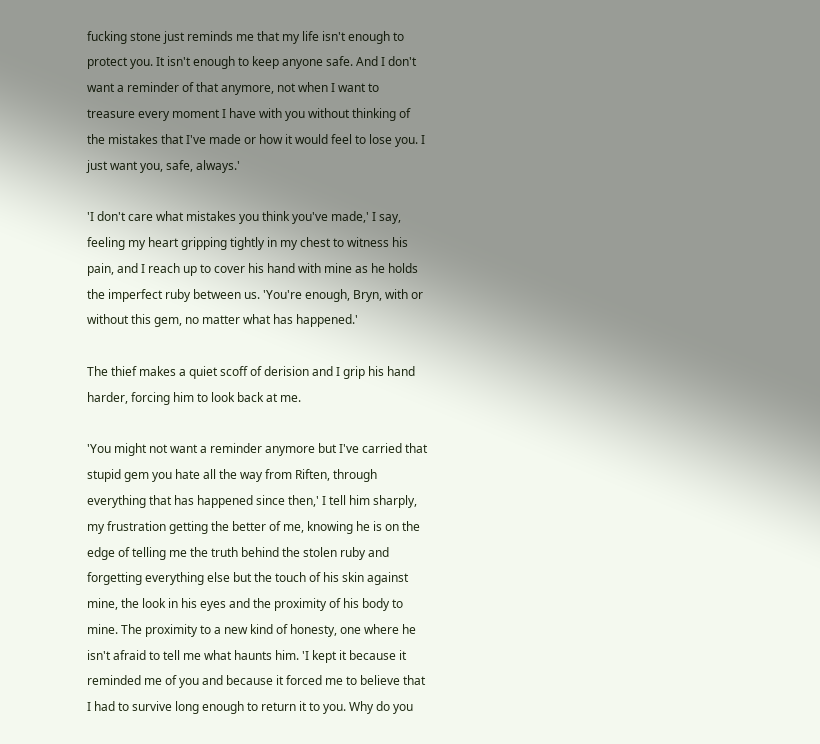fucking stone just reminds me that my life isn't enough to protect you. It isn't enough to keep anyone safe. And I don't want a reminder of that anymore, not when I want to treasure every moment I have with you without thinking of the mistakes that I've made or how it would feel to lose you. I just want you, safe, always.'

'I don't care what mistakes you think you've made,' I say, feeling my heart gripping tightly in my chest to witness his pain, and I reach up to cover his hand with mine as he holds the imperfect ruby between us. 'You're enough, Bryn, with or without this gem, no matter what has happened.'

The thief makes a quiet scoff of derision and I grip his hand harder, forcing him to look back at me.

'You might not want a reminder anymore but I've carried that stupid gem you hate all the way from Riften, through everything that has happened since then,' I tell him sharply, my frustration getting the better of me, knowing he is on the edge of telling me the truth behind the stolen ruby and forgetting everything else but the touch of his skin against mine, the look in his eyes and the proximity of his body to mine. The proximity to a new kind of honesty, one where he isn't afraid to tell me what haunts him. 'I kept it because it reminded me of you and because it forced me to believe that I had to survive long enough to return it to you. Why do you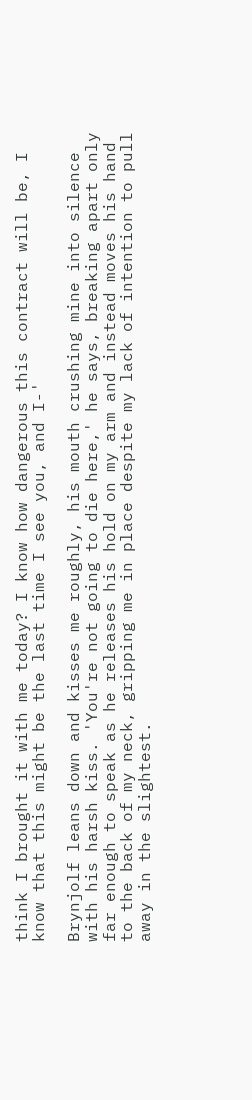think I brought it with me today? I know how dangerous this contract will be, I know that this might be the last time I see you, and I-'

Brynjolf leans down and kisses me roughly, his mouth crushing mine into silence with his harsh kiss. 'You're not going to die here,' he says, breaking apart only far enough to speak as he releases his hold on my arm and instead moves his hand to the back of my neck, gripping me in place despite my lack of intention to pull away in the slightest.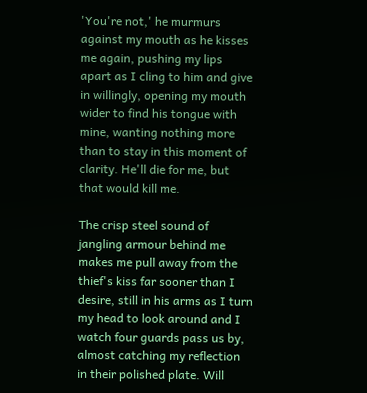'You're not,' he murmurs against my mouth as he kisses me again, pushing my lips apart as I cling to him and give in willingly, opening my mouth wider to find his tongue with mine, wanting nothing more than to stay in this moment of clarity. He'll die for me, but that would kill me.

The crisp steel sound of jangling armour behind me makes me pull away from the thief's kiss far sooner than I desire, still in his arms as I turn my head to look around and I watch four guards pass us by, almost catching my reflection in their polished plate. Will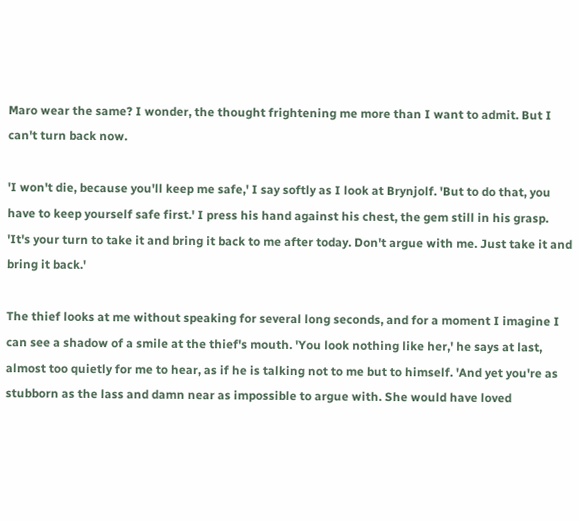Maro wear the same? I wonder, the thought frightening me more than I want to admit. But I can't turn back now.

'I won't die, because you'll keep me safe,' I say softly as I look at Brynjolf. 'But to do that, you have to keep yourself safe first.' I press his hand against his chest, the gem still in his grasp. 'It's your turn to take it and bring it back to me after today. Don't argue with me. Just take it and bring it back.'

The thief looks at me without speaking for several long seconds, and for a moment I imagine I can see a shadow of a smile at the thief's mouth. 'You look nothing like her,' he says at last, almost too quietly for me to hear, as if he is talking not to me but to himself. 'And yet you're as stubborn as the lass and damn near as impossible to argue with. She would have loved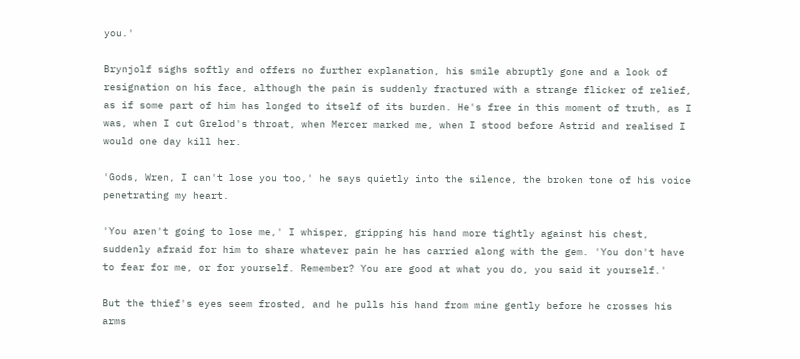you.'

Brynjolf sighs softly and offers no further explanation, his smile abruptly gone and a look of resignation on his face, although the pain is suddenly fractured with a strange flicker of relief, as if some part of him has longed to itself of its burden. He's free in this moment of truth, as I was, when I cut Grelod's throat, when Mercer marked me, when I stood before Astrid and realised I would one day kill her.

'Gods, Wren, I can't lose you too,' he says quietly into the silence, the broken tone of his voice penetrating my heart.

'You aren't going to lose me,' I whisper, gripping his hand more tightly against his chest, suddenly afraid for him to share whatever pain he has carried along with the gem. 'You don't have to fear for me, or for yourself. Remember? You are good at what you do, you said it yourself.'

But the thief's eyes seem frosted, and he pulls his hand from mine gently before he crosses his arms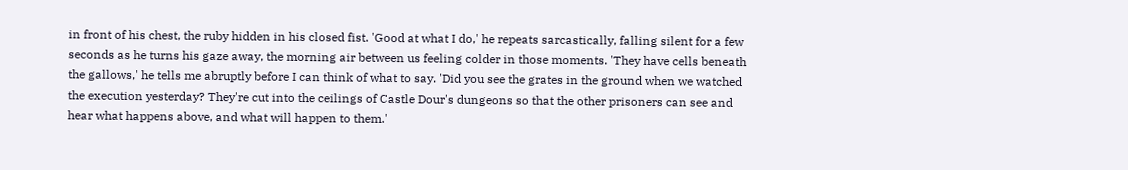in front of his chest, the ruby hidden in his closed fist. 'Good at what I do,' he repeats sarcastically, falling silent for a few seconds as he turns his gaze away, the morning air between us feeling colder in those moments. 'They have cells beneath the gallows,' he tells me abruptly before I can think of what to say. 'Did you see the grates in the ground when we watched the execution yesterday? They're cut into the ceilings of Castle Dour's dungeons so that the other prisoners can see and hear what happens above, and what will happen to them.'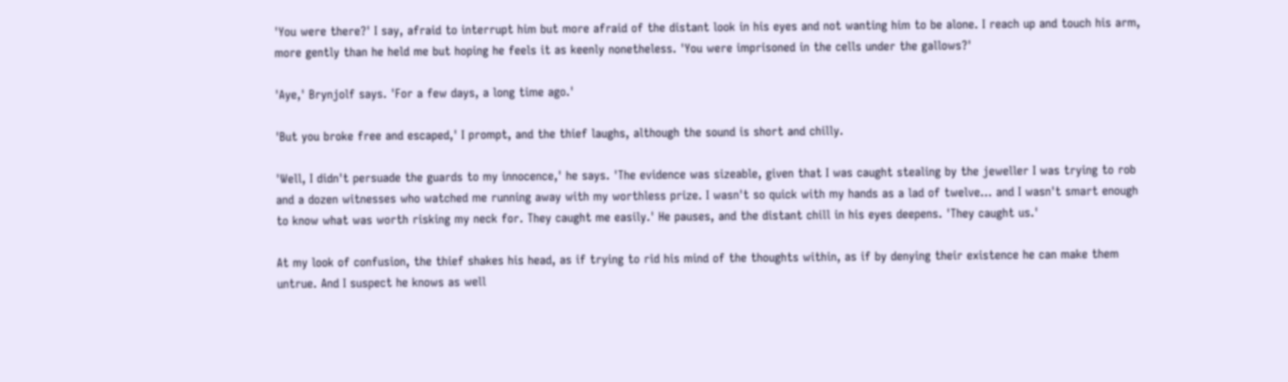'You were there?' I say, afraid to interrupt him but more afraid of the distant look in his eyes and not wanting him to be alone. I reach up and touch his arm, more gently than he held me but hoping he feels it as keenly nonetheless. 'You were imprisoned in the cells under the gallows?'

'Aye,' Brynjolf says. 'For a few days, a long time ago.'

'But you broke free and escaped,' I prompt, and the thief laughs, although the sound is short and chilly.

'Well, I didn't persuade the guards to my innocence,' he says. 'The evidence was sizeable, given that I was caught stealing by the jeweller I was trying to rob and a dozen witnesses who watched me running away with my worthless prize. I wasn't so quick with my hands as a lad of twelve… and I wasn't smart enough to know what was worth risking my neck for. They caught me easily.' He pauses, and the distant chill in his eyes deepens. 'They caught us.'

At my look of confusion, the thief shakes his head, as if trying to rid his mind of the thoughts within, as if by denying their existence he can make them untrue. And I suspect he knows as well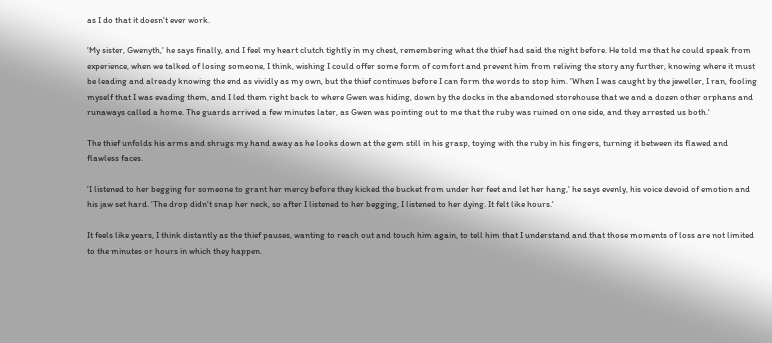as I do that it doesn't ever work.

'My sister, Gwenyth,' he says finally, and I feel my heart clutch tightly in my chest, remembering what the thief had said the night before. He told me that he could speak from experience, when we talked of losing someone, I think, wishing I could offer some form of comfort and prevent him from reliving the story any further, knowing where it must be leading and already knowing the end as vividly as my own, but the thief continues before I can form the words to stop him. 'When I was caught by the jeweller, I ran, fooling myself that I was evading them, and I led them right back to where Gwen was hiding, down by the docks in the abandoned storehouse that we and a dozen other orphans and runaways called a home. The guards arrived a few minutes later, as Gwen was pointing out to me that the ruby was ruined on one side, and they arrested us both.'

The thief unfolds his arms and shrugs my hand away as he looks down at the gem still in his grasp, toying with the ruby in his fingers, turning it between its flawed and flawless faces.

'I listened to her begging for someone to grant her mercy before they kicked the bucket from under her feet and let her hang,' he says evenly, his voice devoid of emotion and his jaw set hard. 'The drop didn't snap her neck, so after I listened to her begging, I listened to her dying. It felt like hours.'

It feels like years, I think distantly as the thief pauses, wanting to reach out and touch him again, to tell him that I understand and that those moments of loss are not limited to the minutes or hours in which they happen.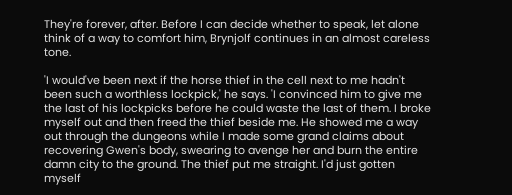They're forever, after. Before I can decide whether to speak, let alone think of a way to comfort him, Brynjolf continues in an almost careless tone.

'I would've been next if the horse thief in the cell next to me hadn't been such a worthless lockpick,' he says. 'I convinced him to give me the last of his lockpicks before he could waste the last of them. I broke myself out and then freed the thief beside me. He showed me a way out through the dungeons while I made some grand claims about recovering Gwen's body, swearing to avenge her and burn the entire damn city to the ground. The thief put me straight. I'd just gotten myself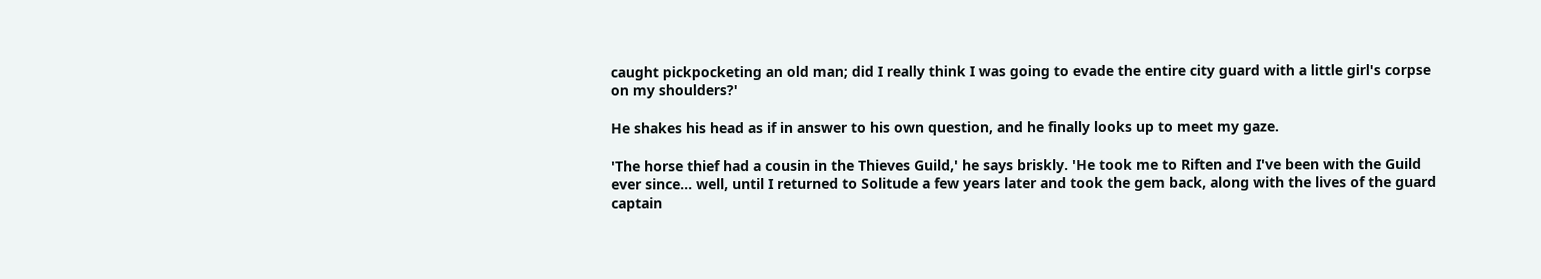caught pickpocketing an old man; did I really think I was going to evade the entire city guard with a little girl's corpse on my shoulders?'

He shakes his head as if in answer to his own question, and he finally looks up to meet my gaze.

'The horse thief had a cousin in the Thieves Guild,' he says briskly. 'He took me to Riften and I've been with the Guild ever since… well, until I returned to Solitude a few years later and took the gem back, along with the lives of the guard captain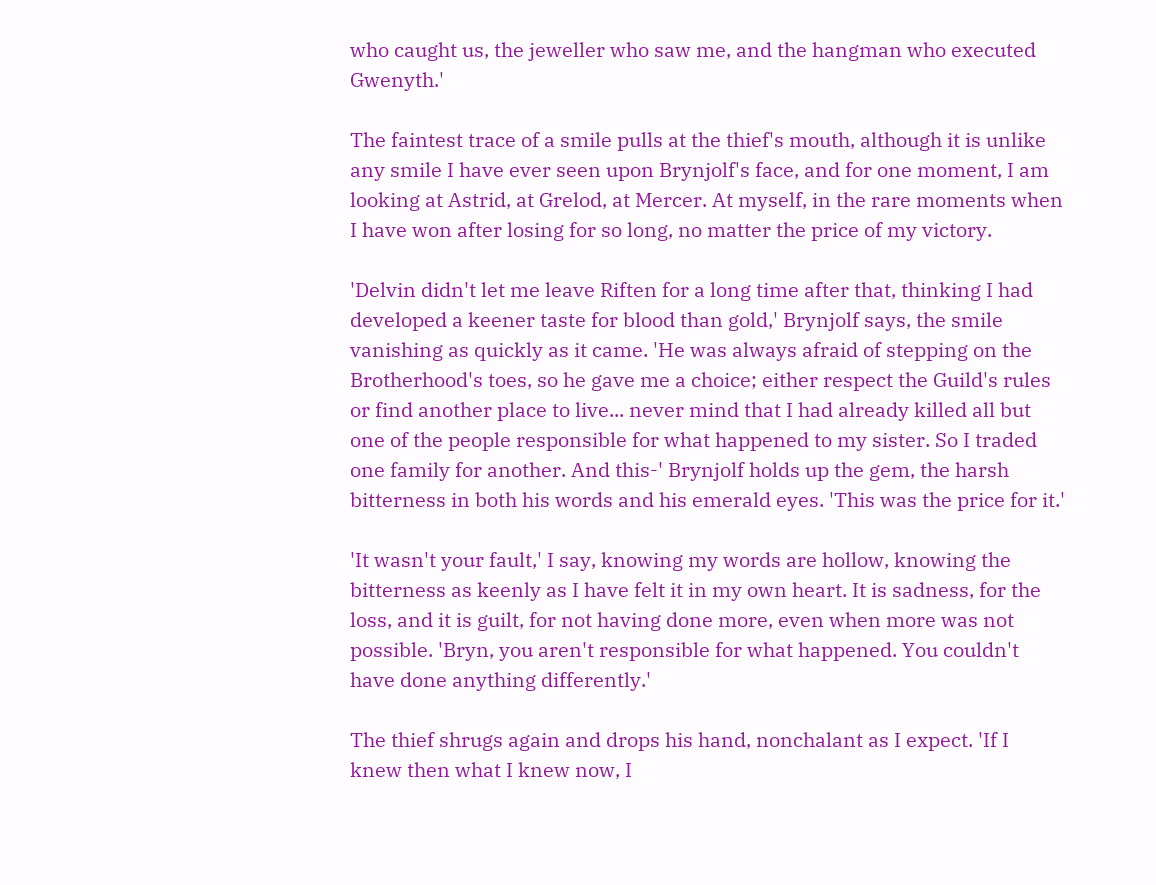who caught us, the jeweller who saw me, and the hangman who executed Gwenyth.'

The faintest trace of a smile pulls at the thief's mouth, although it is unlike any smile I have ever seen upon Brynjolf's face, and for one moment, I am looking at Astrid, at Grelod, at Mercer. At myself, in the rare moments when I have won after losing for so long, no matter the price of my victory.

'Delvin didn't let me leave Riften for a long time after that, thinking I had developed a keener taste for blood than gold,' Brynjolf says, the smile vanishing as quickly as it came. 'He was always afraid of stepping on the Brotherhood's toes, so he gave me a choice; either respect the Guild's rules or find another place to live... never mind that I had already killed all but one of the people responsible for what happened to my sister. So I traded one family for another. And this-' Brynjolf holds up the gem, the harsh bitterness in both his words and his emerald eyes. 'This was the price for it.'

'It wasn't your fault,' I say, knowing my words are hollow, knowing the bitterness as keenly as I have felt it in my own heart. It is sadness, for the loss, and it is guilt, for not having done more, even when more was not possible. 'Bryn, you aren't responsible for what happened. You couldn't have done anything differently.'

The thief shrugs again and drops his hand, nonchalant as I expect. 'If I knew then what I knew now, I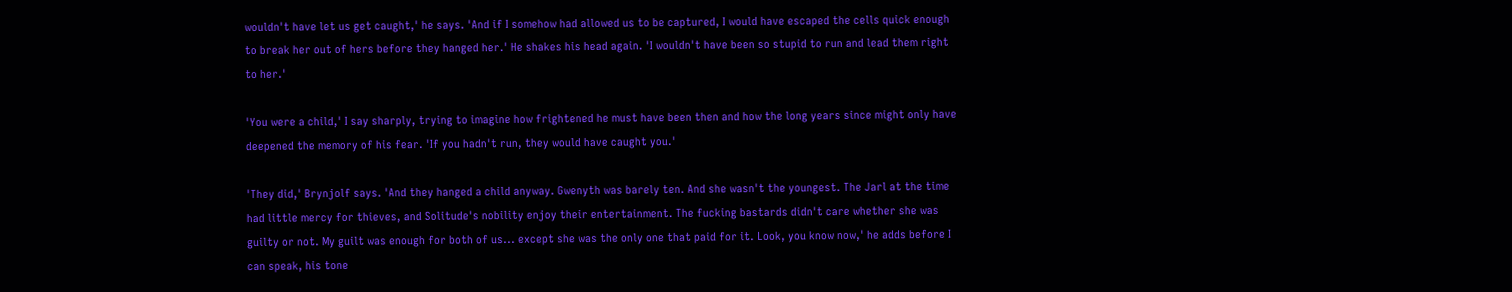wouldn't have let us get caught,' he says. 'And if I somehow had allowed us to be captured, I would have escaped the cells quick enough to break her out of hers before they hanged her.' He shakes his head again. 'I wouldn't have been so stupid to run and lead them right to her.'

'You were a child,' I say sharply, trying to imagine how frightened he must have been then and how the long years since might only have deepened the memory of his fear. 'If you hadn't run, they would have caught you.'

'They did,' Brynjolf says. 'And they hanged a child anyway. Gwenyth was barely ten. And she wasn't the youngest. The Jarl at the time had little mercy for thieves, and Solitude's nobility enjoy their entertainment. The fucking bastards didn't care whether she was guilty or not. My guilt was enough for both of us... except she was the only one that paid for it. Look, you know now,' he adds before I can speak, his tone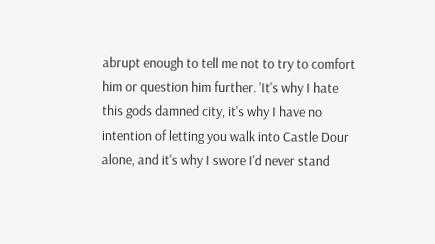abrupt enough to tell me not to try to comfort him or question him further. 'It's why I hate this gods damned city, it's why I have no intention of letting you walk into Castle Dour alone, and it's why I swore I'd never stand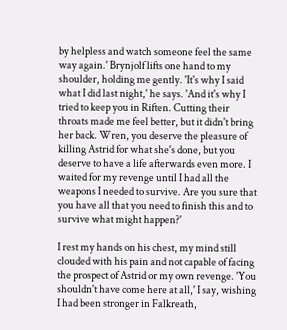by helpless and watch someone feel the same way again.' Brynjolf lifts one hand to my shoulder, holding me gently. 'It's why I said what I did last night,' he says. 'And it's why I tried to keep you in Riften. Cutting their throats made me feel better, but it didn't bring her back. Wren, you deserve the pleasure of killing Astrid for what she's done, but you deserve to have a life afterwards even more. I waited for my revenge until I had all the weapons I needed to survive. Are you sure that you have all that you need to finish this and to survive what might happen?'

I rest my hands on his chest, my mind still clouded with his pain and not capable of facing the prospect of Astrid or my own revenge. 'You shouldn't have come here at all,' I say, wishing I had been stronger in Falkreath,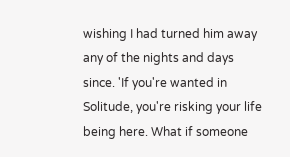wishing I had turned him away any of the nights and days since. 'If you're wanted in Solitude, you're risking your life being here. What if someone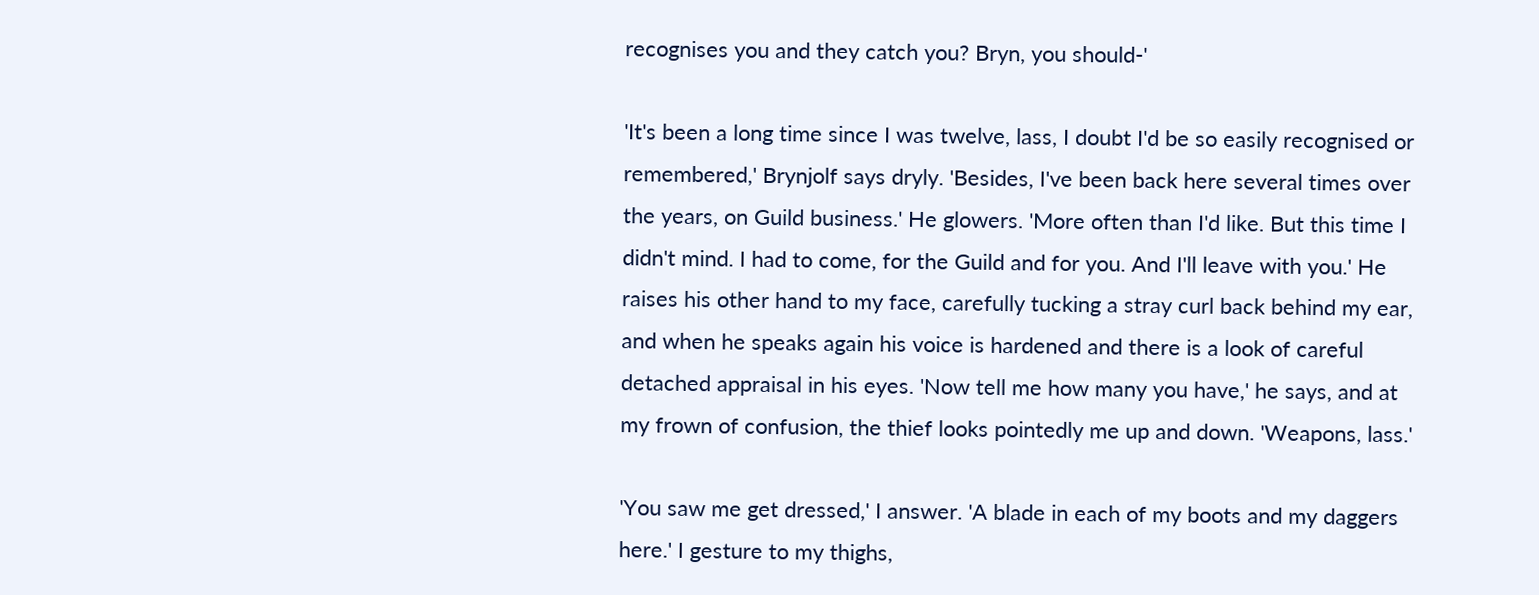recognises you and they catch you? Bryn, you should-'

'It's been a long time since I was twelve, lass, I doubt I'd be so easily recognised or remembered,' Brynjolf says dryly. 'Besides, I've been back here several times over the years, on Guild business.' He glowers. 'More often than I'd like. But this time I didn't mind. I had to come, for the Guild and for you. And I'll leave with you.' He raises his other hand to my face, carefully tucking a stray curl back behind my ear, and when he speaks again his voice is hardened and there is a look of careful detached appraisal in his eyes. 'Now tell me how many you have,' he says, and at my frown of confusion, the thief looks pointedly me up and down. 'Weapons, lass.'

'You saw me get dressed,' I answer. 'A blade in each of my boots and my daggers here.' I gesture to my thighs,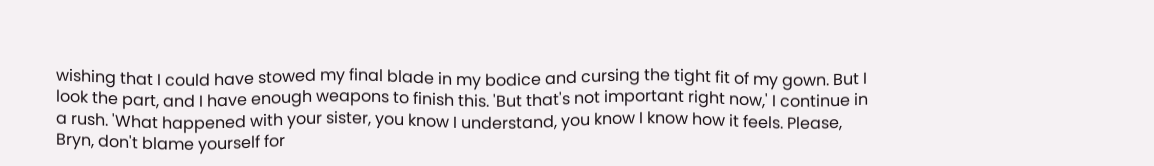wishing that I could have stowed my final blade in my bodice and cursing the tight fit of my gown. But I look the part, and I have enough weapons to finish this. 'But that's not important right now,' I continue in a rush. 'What happened with your sister, you know I understand, you know I know how it feels. Please, Bryn, don't blame yourself for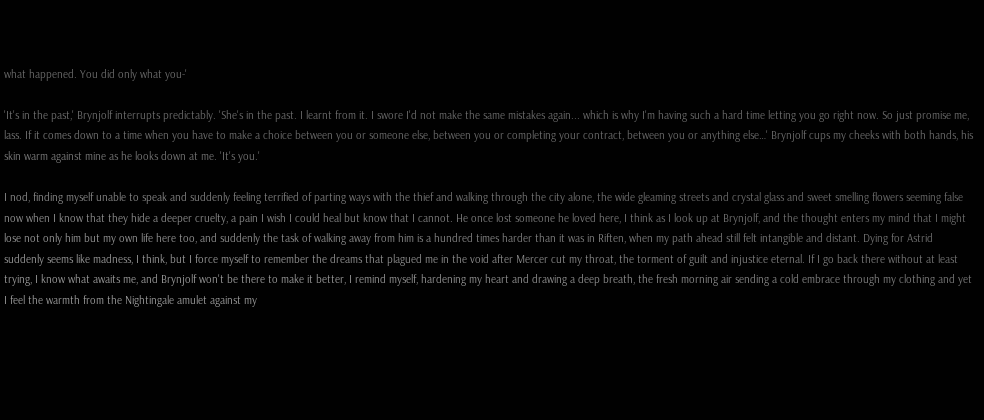what happened. You did only what you-'

'It's in the past,' Brynjolf interrupts predictably. 'She's in the past. I learnt from it. I swore I'd not make the same mistakes again... which is why I'm having such a hard time letting you go right now. So just promise me, lass. If it comes down to a time when you have to make a choice between you or someone else, between you or completing your contract, between you or anything else…' Brynjolf cups my cheeks with both hands, his skin warm against mine as he looks down at me. 'It's you.'

I nod, finding myself unable to speak and suddenly feeling terrified of parting ways with the thief and walking through the city alone, the wide gleaming streets and crystal glass and sweet smelling flowers seeming false now when I know that they hide a deeper cruelty, a pain I wish I could heal but know that I cannot. He once lost someone he loved here, I think as I look up at Brynjolf, and the thought enters my mind that I might lose not only him but my own life here too, and suddenly the task of walking away from him is a hundred times harder than it was in Riften, when my path ahead still felt intangible and distant. Dying for Astrid suddenly seems like madness, I think, but I force myself to remember the dreams that plagued me in the void after Mercer cut my throat, the torment of guilt and injustice eternal. If I go back there without at least trying, I know what awaits me, and Brynjolf won't be there to make it better, I remind myself, hardening my heart and drawing a deep breath, the fresh morning air sending a cold embrace through my clothing and yet I feel the warmth from the Nightingale amulet against my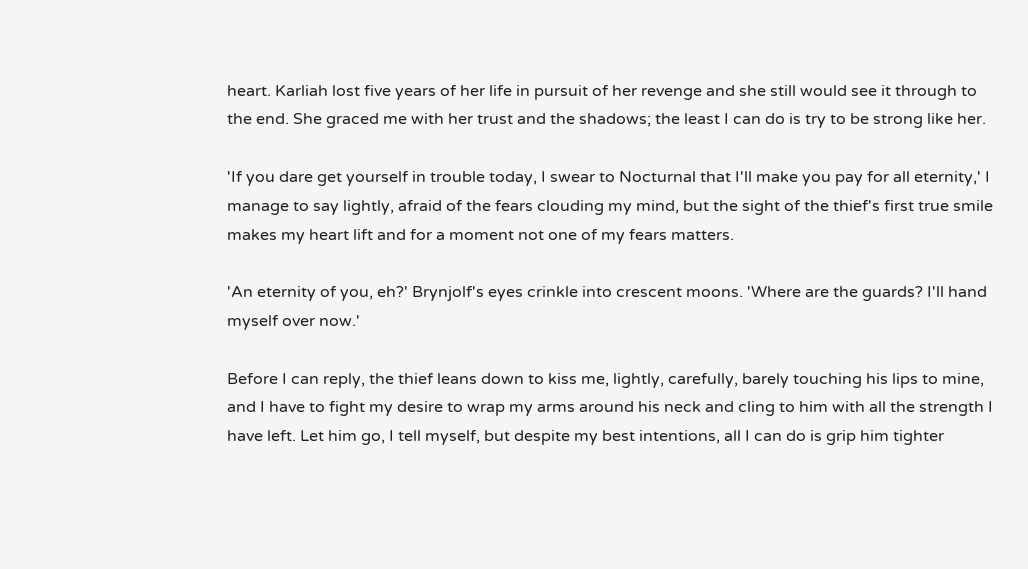heart. Karliah lost five years of her life in pursuit of her revenge and she still would see it through to the end. She graced me with her trust and the shadows; the least I can do is try to be strong like her.

'If you dare get yourself in trouble today, I swear to Nocturnal that I'll make you pay for all eternity,' I manage to say lightly, afraid of the fears clouding my mind, but the sight of the thief's first true smile makes my heart lift and for a moment not one of my fears matters.

'An eternity of you, eh?' Brynjolf's eyes crinkle into crescent moons. 'Where are the guards? I'll hand myself over now.'

Before I can reply, the thief leans down to kiss me, lightly, carefully, barely touching his lips to mine, and I have to fight my desire to wrap my arms around his neck and cling to him with all the strength I have left. Let him go, I tell myself, but despite my best intentions, all I can do is grip him tighter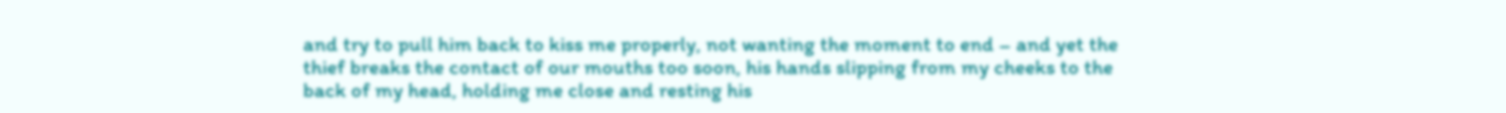and try to pull him back to kiss me properly, not wanting the moment to end – and yet the thief breaks the contact of our mouths too soon, his hands slipping from my cheeks to the back of my head, holding me close and resting his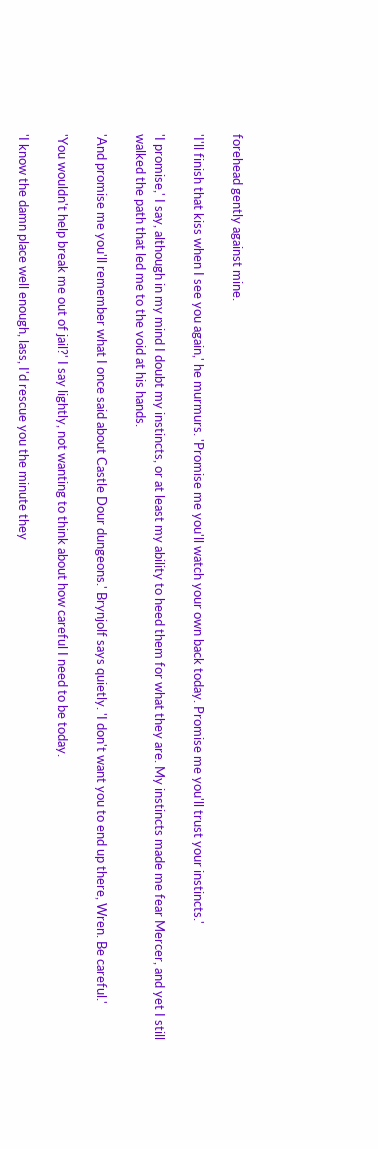forehead gently against mine.

'I'll finish that kiss when I see you again,' he murmurs. 'Promise me you'll watch your own back today. Promise me you'll trust your instincts.'

'I promise,' I say, although in my mind I doubt my instincts, or at least my ability to heed them for what they are. My instincts made me fear Mercer, and yet I still walked the path that led me to the void at his hands.

'And promise me you'll remember what I once said about Castle Dour dungeons.' Brynjolf says quietly. 'I don't want you to end up there, Wren. Be careful.'

'You wouldn't help break me out of jail?' I say lightly, not wanting to think about how careful I need to be today.

'I know the damn place well enough, lass, I'd rescue you the minute they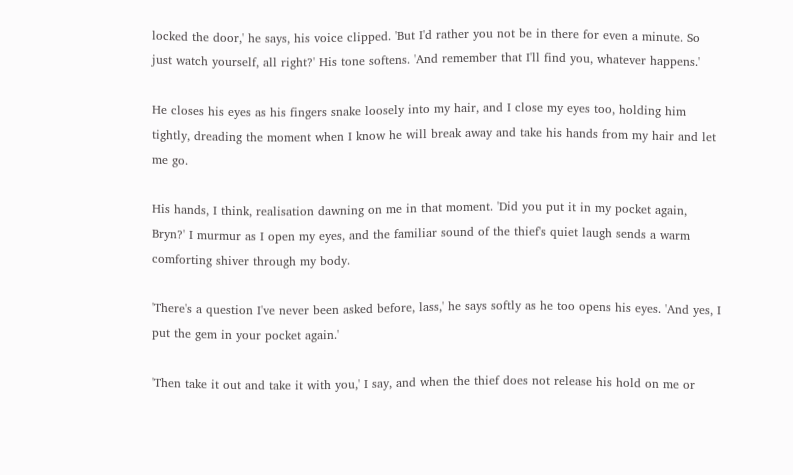locked the door,' he says, his voice clipped. 'But I'd rather you not be in there for even a minute. So just watch yourself, all right?' His tone softens. 'And remember that I'll find you, whatever happens.'

He closes his eyes as his fingers snake loosely into my hair, and I close my eyes too, holding him tightly, dreading the moment when I know he will break away and take his hands from my hair and let me go.

His hands, I think, realisation dawning on me in that moment. 'Did you put it in my pocket again, Bryn?' I murmur as I open my eyes, and the familiar sound of the thief's quiet laugh sends a warm comforting shiver through my body.

'There's a question I've never been asked before, lass,' he says softly as he too opens his eyes. 'And yes, I put the gem in your pocket again.'

'Then take it out and take it with you,' I say, and when the thief does not release his hold on me or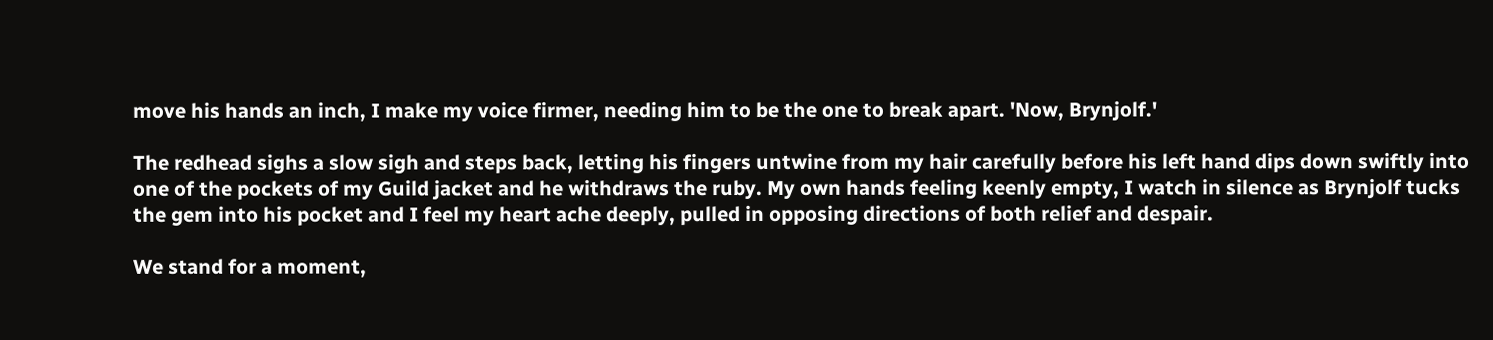move his hands an inch, I make my voice firmer, needing him to be the one to break apart. 'Now, Brynjolf.'

The redhead sighs a slow sigh and steps back, letting his fingers untwine from my hair carefully before his left hand dips down swiftly into one of the pockets of my Guild jacket and he withdraws the ruby. My own hands feeling keenly empty, I watch in silence as Brynjolf tucks the gem into his pocket and I feel my heart ache deeply, pulled in opposing directions of both relief and despair.

We stand for a moment,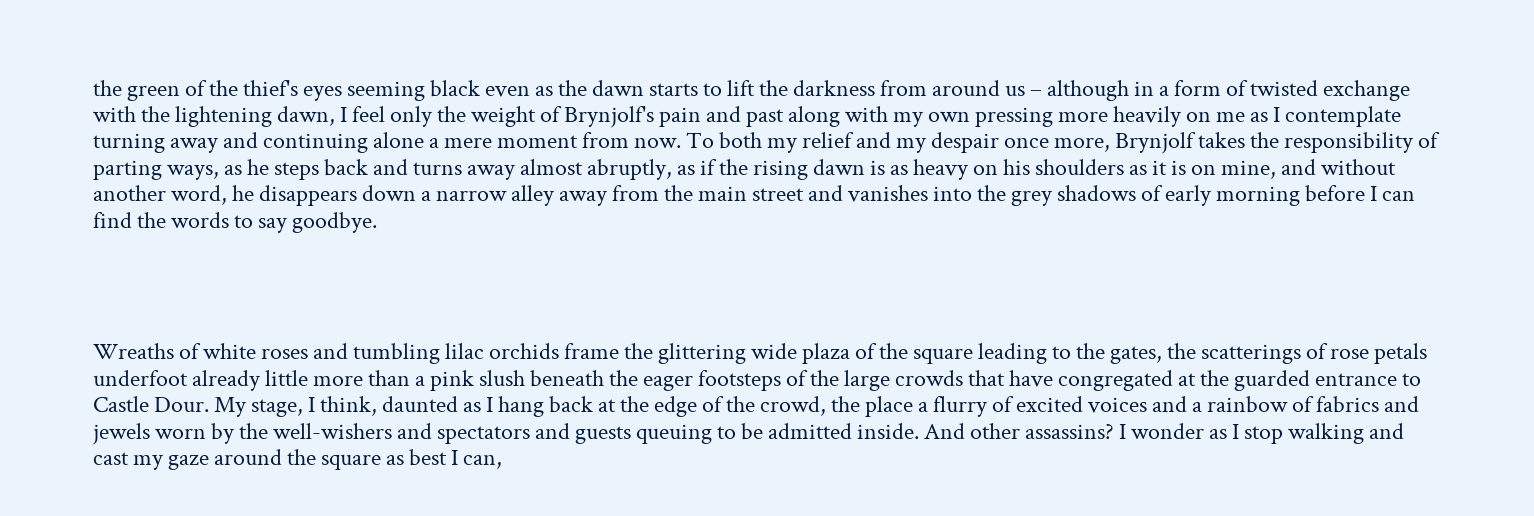the green of the thief's eyes seeming black even as the dawn starts to lift the darkness from around us – although in a form of twisted exchange with the lightening dawn, I feel only the weight of Brynjolf's pain and past along with my own pressing more heavily on me as I contemplate turning away and continuing alone a mere moment from now. To both my relief and my despair once more, Brynjolf takes the responsibility of parting ways, as he steps back and turns away almost abruptly, as if the rising dawn is as heavy on his shoulders as it is on mine, and without another word, he disappears down a narrow alley away from the main street and vanishes into the grey shadows of early morning before I can find the words to say goodbye.




Wreaths of white roses and tumbling lilac orchids frame the glittering wide plaza of the square leading to the gates, the scatterings of rose petals underfoot already little more than a pink slush beneath the eager footsteps of the large crowds that have congregated at the guarded entrance to Castle Dour. My stage, I think, daunted as I hang back at the edge of the crowd, the place a flurry of excited voices and a rainbow of fabrics and jewels worn by the well-wishers and spectators and guests queuing to be admitted inside. And other assassins? I wonder as I stop walking and cast my gaze around the square as best I can,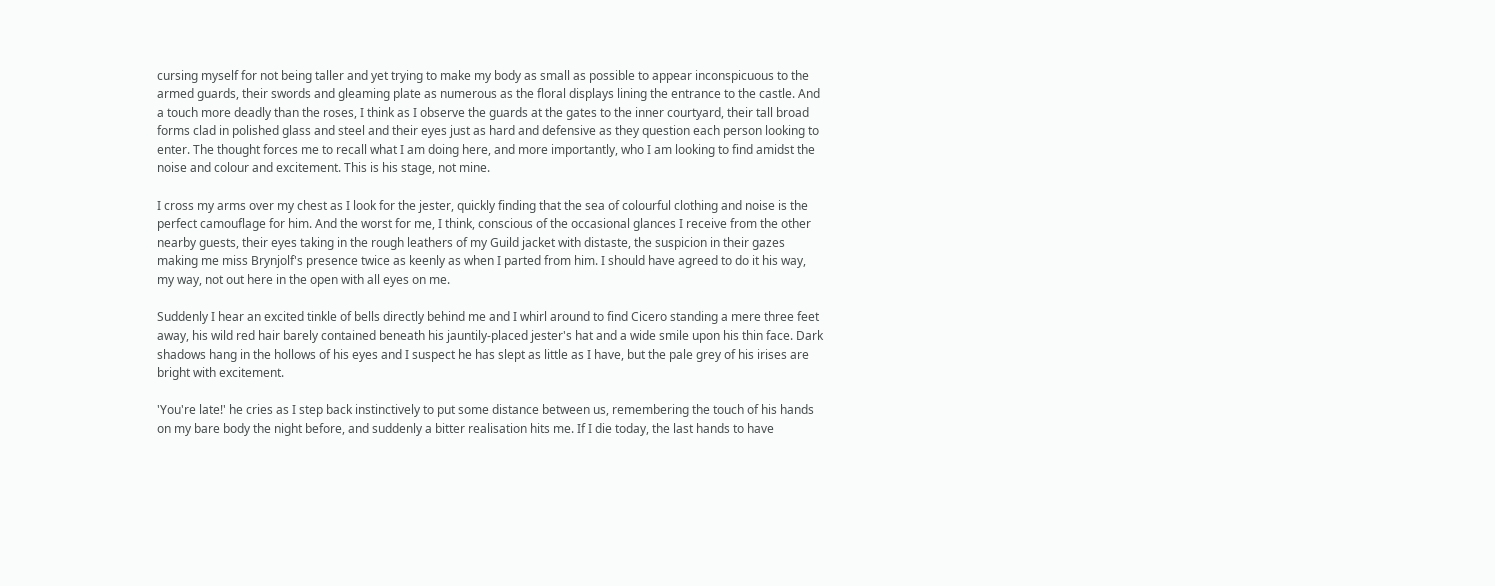cursing myself for not being taller and yet trying to make my body as small as possible to appear inconspicuous to the armed guards, their swords and gleaming plate as numerous as the floral displays lining the entrance to the castle. And a touch more deadly than the roses, I think as I observe the guards at the gates to the inner courtyard, their tall broad forms clad in polished glass and steel and their eyes just as hard and defensive as they question each person looking to enter. The thought forces me to recall what I am doing here, and more importantly, who I am looking to find amidst the noise and colour and excitement. This is his stage, not mine.

I cross my arms over my chest as I look for the jester, quickly finding that the sea of colourful clothing and noise is the perfect camouflage for him. And the worst for me, I think, conscious of the occasional glances I receive from the other nearby guests, their eyes taking in the rough leathers of my Guild jacket with distaste, the suspicion in their gazes making me miss Brynjolf's presence twice as keenly as when I parted from him. I should have agreed to do it his way, my way, not out here in the open with all eyes on me.

Suddenly I hear an excited tinkle of bells directly behind me and I whirl around to find Cicero standing a mere three feet away, his wild red hair barely contained beneath his jauntily-placed jester's hat and a wide smile upon his thin face. Dark shadows hang in the hollows of his eyes and I suspect he has slept as little as I have, but the pale grey of his irises are bright with excitement.

'You're late!' he cries as I step back instinctively to put some distance between us, remembering the touch of his hands on my bare body the night before, and suddenly a bitter realisation hits me. If I die today, the last hands to have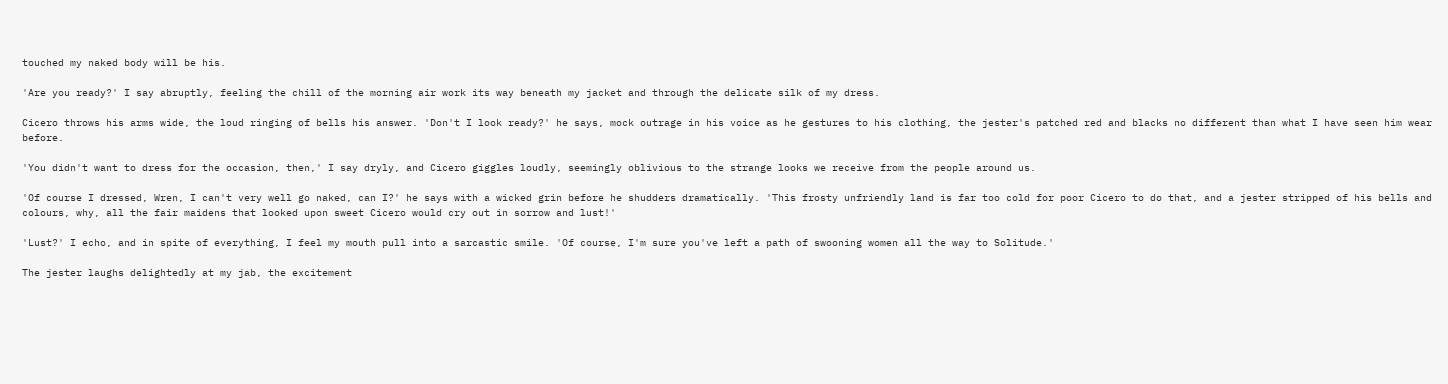touched my naked body will be his.

'Are you ready?' I say abruptly, feeling the chill of the morning air work its way beneath my jacket and through the delicate silk of my dress.

Cicero throws his arms wide, the loud ringing of bells his answer. 'Don't I look ready?' he says, mock outrage in his voice as he gestures to his clothing, the jester's patched red and blacks no different than what I have seen him wear before.

'You didn't want to dress for the occasion, then,' I say dryly, and Cicero giggles loudly, seemingly oblivious to the strange looks we receive from the people around us.

'Of course I dressed, Wren, I can't very well go naked, can I?' he says with a wicked grin before he shudders dramatically. 'This frosty unfriendly land is far too cold for poor Cicero to do that, and a jester stripped of his bells and colours, why, all the fair maidens that looked upon sweet Cicero would cry out in sorrow and lust!'

'Lust?' I echo, and in spite of everything, I feel my mouth pull into a sarcastic smile. 'Of course, I'm sure you've left a path of swooning women all the way to Solitude.'

The jester laughs delightedly at my jab, the excitement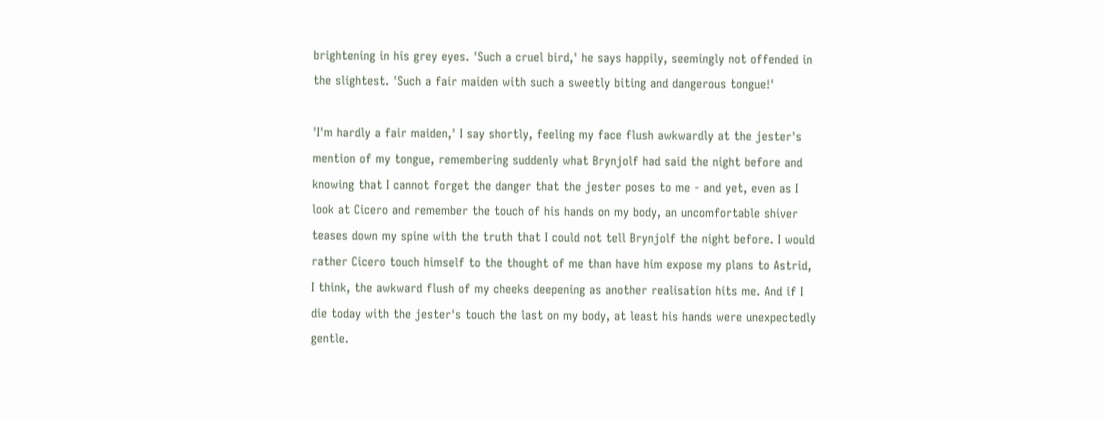brightening in his grey eyes. 'Such a cruel bird,' he says happily, seemingly not offended in the slightest. 'Such a fair maiden with such a sweetly biting and dangerous tongue!'

'I'm hardly a fair maiden,' I say shortly, feeling my face flush awkwardly at the jester's mention of my tongue, remembering suddenly what Brynjolf had said the night before and knowing that I cannot forget the danger that the jester poses to me - and yet, even as I look at Cicero and remember the touch of his hands on my body, an uncomfortable shiver teases down my spine with the truth that I could not tell Brynjolf the night before. I would rather Cicero touch himself to the thought of me than have him expose my plans to Astrid, I think, the awkward flush of my cheeks deepening as another realisation hits me. And if I die today with the jester's touch the last on my body, at least his hands were unexpectedly gentle.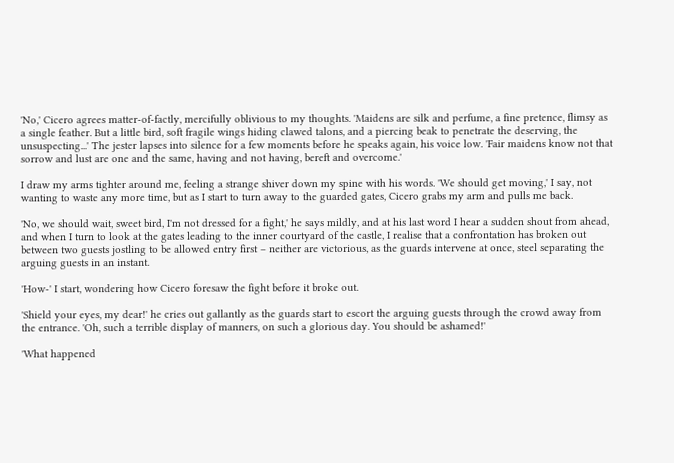'No,' Cicero agrees matter-of-factly, mercifully oblivious to my thoughts. 'Maidens are silk and perfume, a fine pretence, flimsy as a single feather. But a little bird, soft fragile wings hiding clawed talons, and a piercing beak to penetrate the deserving, the unsuspecting...' The jester lapses into silence for a few moments before he speaks again, his voice low. 'Fair maidens know not that sorrow and lust are one and the same, having and not having, bereft and overcome.'

I draw my arms tighter around me, feeling a strange shiver down my spine with his words. 'We should get moving,' I say, not wanting to waste any more time, but as I start to turn away to the guarded gates, Cicero grabs my arm and pulls me back.

'No, we should wait, sweet bird, I'm not dressed for a fight,' he says mildly, and at his last word I hear a sudden shout from ahead, and when I turn to look at the gates leading to the inner courtyard of the castle, I realise that a confrontation has broken out between two guests jostling to be allowed entry first – neither are victorious, as the guards intervene at once, steel separating the arguing guests in an instant.

'How-' I start, wondering how Cicero foresaw the fight before it broke out.

'Shield your eyes, my dear!' he cries out gallantly as the guards start to escort the arguing guests through the crowd away from the entrance. 'Oh, such a terrible display of manners, on such a glorious day. You should be ashamed!'

'What happened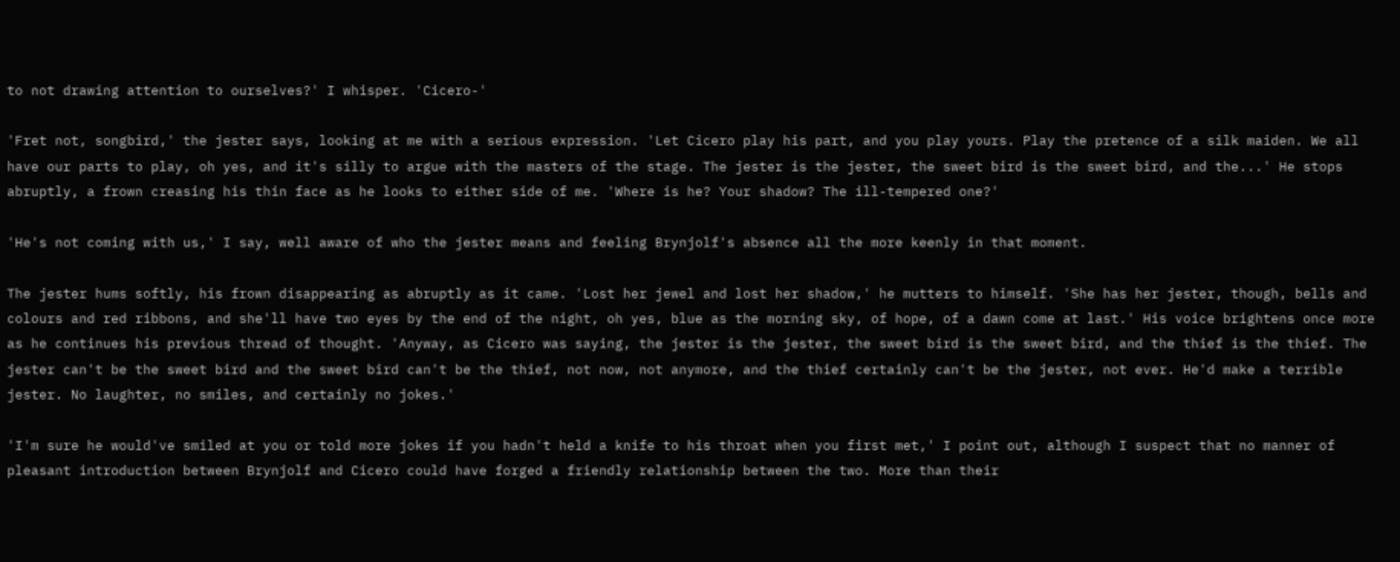to not drawing attention to ourselves?' I whisper. 'Cicero-'

'Fret not, songbird,' the jester says, looking at me with a serious expression. 'Let Cicero play his part, and you play yours. Play the pretence of a silk maiden. We all have our parts to play, oh yes, and it's silly to argue with the masters of the stage. The jester is the jester, the sweet bird is the sweet bird, and the...' He stops abruptly, a frown creasing his thin face as he looks to either side of me. 'Where is he? Your shadow? The ill-tempered one?'

'He's not coming with us,' I say, well aware of who the jester means and feeling Brynjolf's absence all the more keenly in that moment.

The jester hums softly, his frown disappearing as abruptly as it came. 'Lost her jewel and lost her shadow,' he mutters to himself. 'She has her jester, though, bells and colours and red ribbons, and she'll have two eyes by the end of the night, oh yes, blue as the morning sky, of hope, of a dawn come at last.' His voice brightens once more as he continues his previous thread of thought. 'Anyway, as Cicero was saying, the jester is the jester, the sweet bird is the sweet bird, and the thief is the thief. The jester can't be the sweet bird and the sweet bird can't be the thief, not now, not anymore, and the thief certainly can't be the jester, not ever. He'd make a terrible jester. No laughter, no smiles, and certainly no jokes.'

'I'm sure he would've smiled at you or told more jokes if you hadn't held a knife to his throat when you first met,' I point out, although I suspect that no manner of pleasant introduction between Brynjolf and Cicero could have forged a friendly relationship between the two. More than their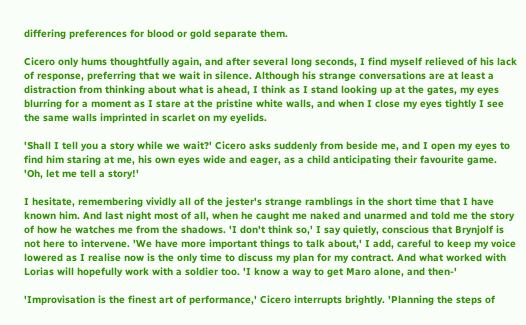differing preferences for blood or gold separate them.

Cicero only hums thoughtfully again, and after several long seconds, I find myself relieved of his lack of response, preferring that we wait in silence. Although his strange conversations are at least a distraction from thinking about what is ahead, I think as I stand looking up at the gates, my eyes blurring for a moment as I stare at the pristine white walls, and when I close my eyes tightly I see the same walls imprinted in scarlet on my eyelids.

'Shall I tell you a story while we wait?' Cicero asks suddenly from beside me, and I open my eyes to find him staring at me, his own eyes wide and eager, as a child anticipating their favourite game. 'Oh, let me tell a story!'

I hesitate, remembering vividly all of the jester's strange ramblings in the short time that I have known him. And last night most of all, when he caught me naked and unarmed and told me the story of how he watches me from the shadows. 'I don't think so,' I say quietly, conscious that Brynjolf is not here to intervene. 'We have more important things to talk about,' I add, careful to keep my voice lowered as I realise now is the only time to discuss my plan for my contract. And what worked with Lorias will hopefully work with a soldier too. 'I know a way to get Maro alone, and then-'

'Improvisation is the finest art of performance,' Cicero interrupts brightly. 'Planning the steps of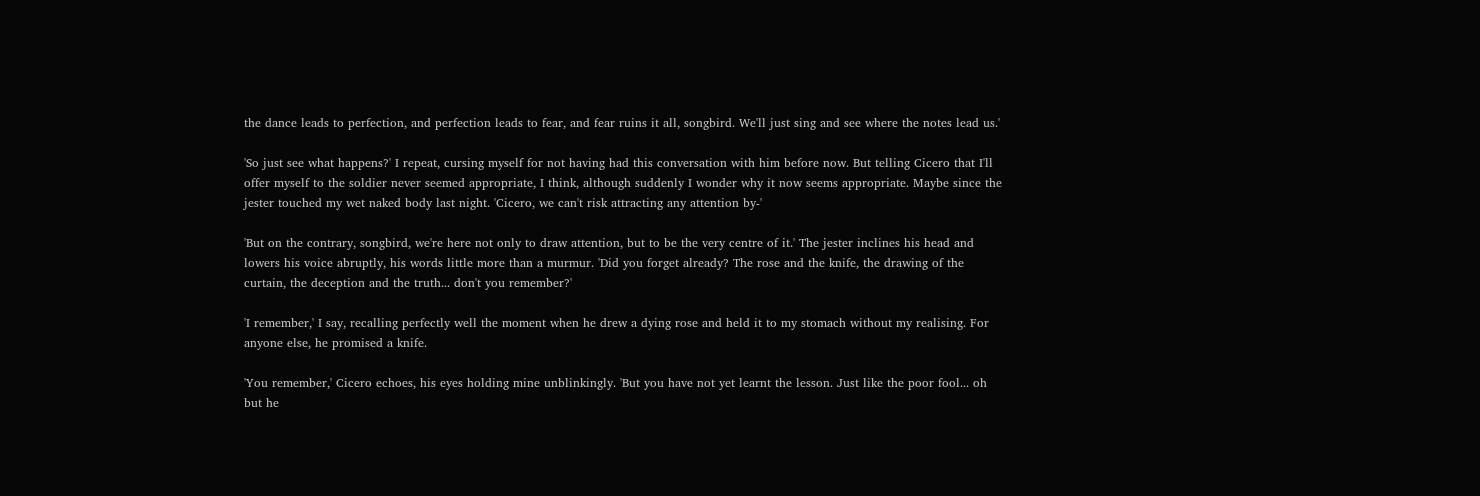the dance leads to perfection, and perfection leads to fear, and fear ruins it all, songbird. We'll just sing and see where the notes lead us.'

'So just see what happens?' I repeat, cursing myself for not having had this conversation with him before now. But telling Cicero that I'll offer myself to the soldier never seemed appropriate, I think, although suddenly I wonder why it now seems appropriate. Maybe since the jester touched my wet naked body last night. 'Cicero, we can't risk attracting any attention by-'

'But on the contrary, songbird, we're here not only to draw attention, but to be the very centre of it.' The jester inclines his head and lowers his voice abruptly, his words little more than a murmur. 'Did you forget already? The rose and the knife, the drawing of the curtain, the deception and the truth... don't you remember?'

'I remember,' I say, recalling perfectly well the moment when he drew a dying rose and held it to my stomach without my realising. For anyone else, he promised a knife.

'You remember,' Cicero echoes, his eyes holding mine unblinkingly. 'But you have not yet learnt the lesson. Just like the poor fool... oh but he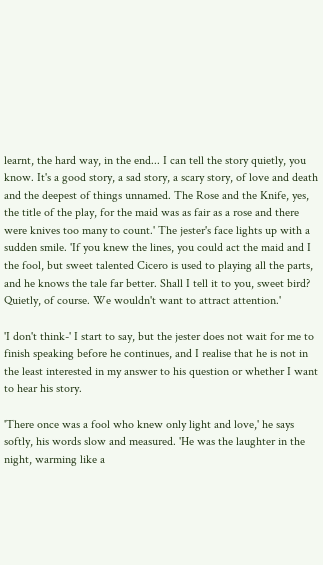learnt, the hard way, in the end... I can tell the story quietly, you know. It's a good story, a sad story, a scary story, of love and death and the deepest of things unnamed. The Rose and the Knife, yes, the title of the play, for the maid was as fair as a rose and there were knives too many to count.' The jester's face lights up with a sudden smile. 'If you knew the lines, you could act the maid and I the fool, but sweet talented Cicero is used to playing all the parts, and he knows the tale far better. Shall I tell it to you, sweet bird? Quietly, of course. We wouldn't want to attract attention.'

'I don't think-' I start to say, but the jester does not wait for me to finish speaking before he continues, and I realise that he is not in the least interested in my answer to his question or whether I want to hear his story.

'There once was a fool who knew only light and love,' he says softly, his words slow and measured. 'He was the laughter in the night, warming like a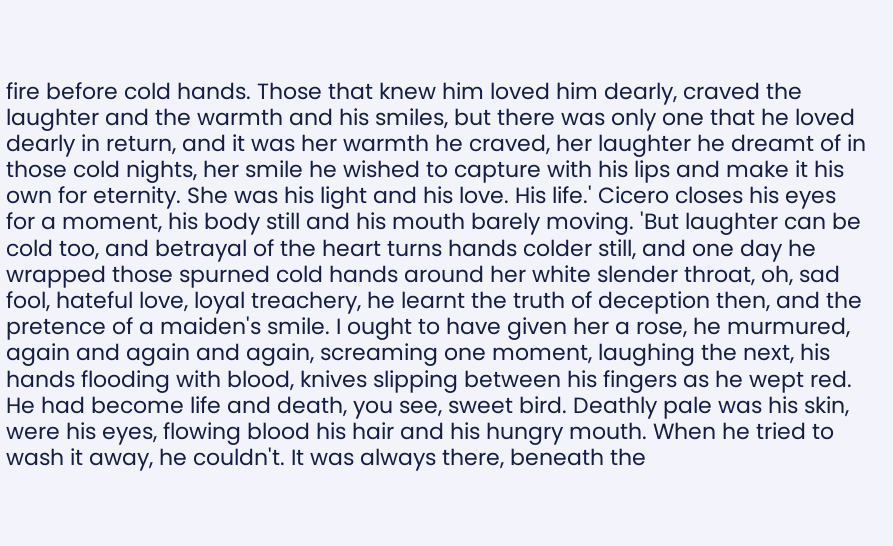fire before cold hands. Those that knew him loved him dearly, craved the laughter and the warmth and his smiles, but there was only one that he loved dearly in return, and it was her warmth he craved, her laughter he dreamt of in those cold nights, her smile he wished to capture with his lips and make it his own for eternity. She was his light and his love. His life.' Cicero closes his eyes for a moment, his body still and his mouth barely moving. 'But laughter can be cold too, and betrayal of the heart turns hands colder still, and one day he wrapped those spurned cold hands around her white slender throat, oh, sad fool, hateful love, loyal treachery, he learnt the truth of deception then, and the pretence of a maiden's smile. I ought to have given her a rose, he murmured, again and again and again, screaming one moment, laughing the next, his hands flooding with blood, knives slipping between his fingers as he wept red. He had become life and death, you see, sweet bird. Deathly pale was his skin, were his eyes, flowing blood his hair and his hungry mouth. When he tried to wash it away, he couldn't. It was always there, beneath the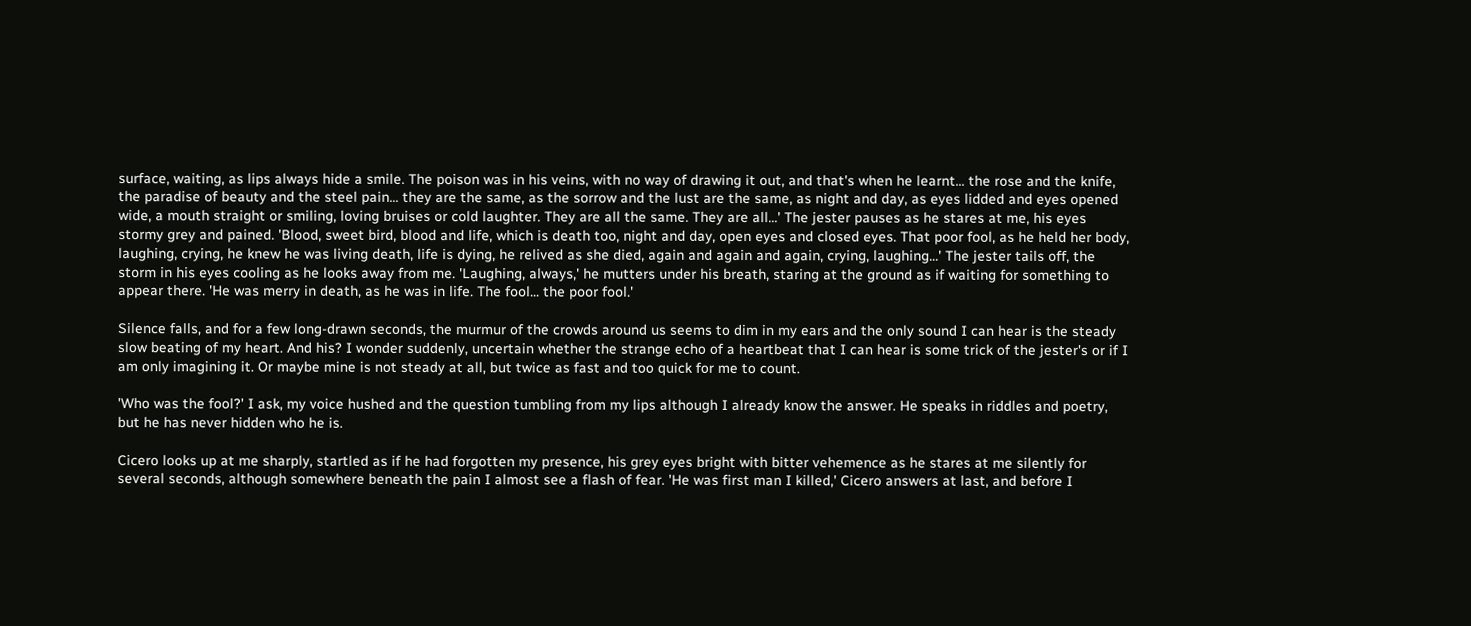surface, waiting, as lips always hide a smile. The poison was in his veins, with no way of drawing it out, and that's when he learnt... the rose and the knife, the paradise of beauty and the steel pain... they are the same, as the sorrow and the lust are the same, as night and day, as eyes lidded and eyes opened wide, a mouth straight or smiling, loving bruises or cold laughter. They are all the same. They are all...' The jester pauses as he stares at me, his eyes stormy grey and pained. 'Blood, sweet bird, blood and life, which is death too, night and day, open eyes and closed eyes. That poor fool, as he held her body, laughing, crying, he knew he was living death, life is dying, he relived as she died, again and again and again, crying, laughing...' The jester tails off, the storm in his eyes cooling as he looks away from me. 'Laughing, always,' he mutters under his breath, staring at the ground as if waiting for something to appear there. 'He was merry in death, as he was in life. The fool... the poor fool.'

Silence falls, and for a few long-drawn seconds, the murmur of the crowds around us seems to dim in my ears and the only sound I can hear is the steady slow beating of my heart. And his? I wonder suddenly, uncertain whether the strange echo of a heartbeat that I can hear is some trick of the jester's or if I am only imagining it. Or maybe mine is not steady at all, but twice as fast and too quick for me to count.

'Who was the fool?' I ask, my voice hushed and the question tumbling from my lips although I already know the answer. He speaks in riddles and poetry, but he has never hidden who he is.

Cicero looks up at me sharply, startled as if he had forgotten my presence, his grey eyes bright with bitter vehemence as he stares at me silently for several seconds, although somewhere beneath the pain I almost see a flash of fear. 'He was first man I killed,' Cicero answers at last, and before I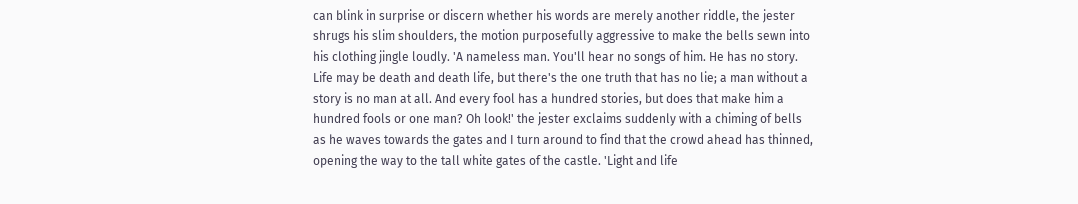can blink in surprise or discern whether his words are merely another riddle, the jester shrugs his slim shoulders, the motion purposefully aggressive to make the bells sewn into his clothing jingle loudly. 'A nameless man. You'll hear no songs of him. He has no story. Life may be death and death life, but there's the one truth that has no lie; a man without a story is no man at all. And every fool has a hundred stories, but does that make him a hundred fools or one man? Oh look!' the jester exclaims suddenly with a chiming of bells as he waves towards the gates and I turn around to find that the crowd ahead has thinned, opening the way to the tall white gates of the castle. 'Light and life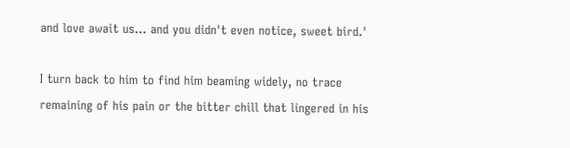and love await us... and you didn't even notice, sweet bird.'

I turn back to him to find him beaming widely, no trace remaining of his pain or the bitter chill that lingered in his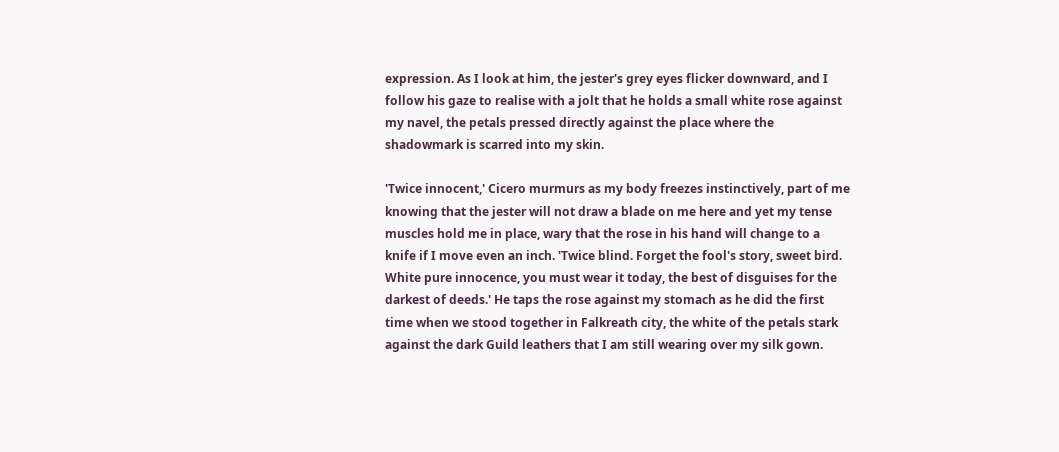expression. As I look at him, the jester's grey eyes flicker downward, and I follow his gaze to realise with a jolt that he holds a small white rose against my navel, the petals pressed directly against the place where the shadowmark is scarred into my skin.

'Twice innocent,' Cicero murmurs as my body freezes instinctively, part of me knowing that the jester will not draw a blade on me here and yet my tense muscles hold me in place, wary that the rose in his hand will change to a knife if I move even an inch. 'Twice blind. Forget the fool's story, sweet bird. White pure innocence, you must wear it today, the best of disguises for the darkest of deeds.' He taps the rose against my stomach as he did the first time when we stood together in Falkreath city, the white of the petals stark against the dark Guild leathers that I am still wearing over my silk gown.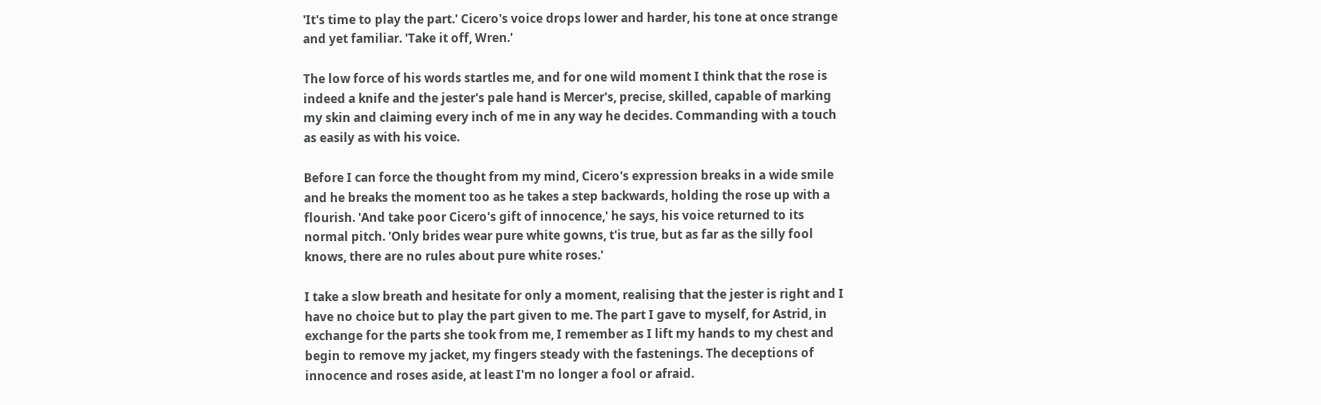'It's time to play the part.' Cicero's voice drops lower and harder, his tone at once strange and yet familiar. 'Take it off, Wren.'

The low force of his words startles me, and for one wild moment I think that the rose is indeed a knife and the jester's pale hand is Mercer's, precise, skilled, capable of marking my skin and claiming every inch of me in any way he decides. Commanding with a touch as easily as with his voice.

Before I can force the thought from my mind, Cicero's expression breaks in a wide smile and he breaks the moment too as he takes a step backwards, holding the rose up with a flourish. 'And take poor Cicero's gift of innocence,' he says, his voice returned to its normal pitch. 'Only brides wear pure white gowns, t'is true, but as far as the silly fool knows, there are no rules about pure white roses.'

I take a slow breath and hesitate for only a moment, realising that the jester is right and I have no choice but to play the part given to me. The part I gave to myself, for Astrid, in exchange for the parts she took from me, I remember as I lift my hands to my chest and begin to remove my jacket, my fingers steady with the fastenings. The deceptions of innocence and roses aside, at least I'm no longer a fool or afraid.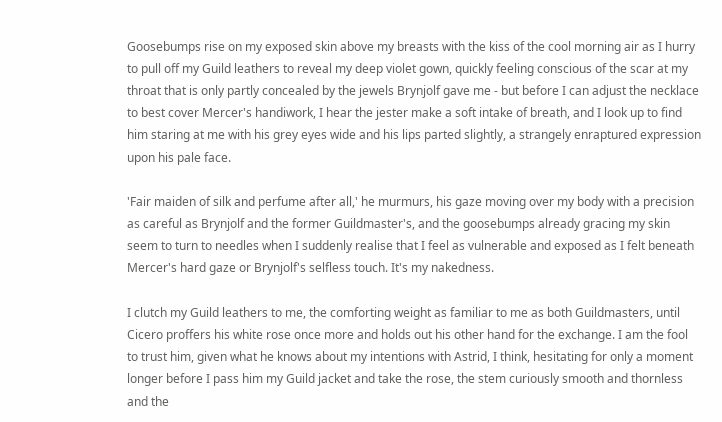Goosebumps rise on my exposed skin above my breasts with the kiss of the cool morning air as I hurry to pull off my Guild leathers to reveal my deep violet gown, quickly feeling conscious of the scar at my throat that is only partly concealed by the jewels Brynjolf gave me - but before I can adjust the necklace to best cover Mercer's handiwork, I hear the jester make a soft intake of breath, and I look up to find him staring at me with his grey eyes wide and his lips parted slightly, a strangely enraptured expression upon his pale face.

'Fair maiden of silk and perfume after all,' he murmurs, his gaze moving over my body with a precision as careful as Brynjolf and the former Guildmaster's, and the goosebumps already gracing my skin seem to turn to needles when I suddenly realise that I feel as vulnerable and exposed as I felt beneath Mercer's hard gaze or Brynjolf's selfless touch. It's my nakedness.

I clutch my Guild leathers to me, the comforting weight as familiar to me as both Guildmasters, until Cicero proffers his white rose once more and holds out his other hand for the exchange. I am the fool to trust him, given what he knows about my intentions with Astrid, I think, hesitating for only a moment longer before I pass him my Guild jacket and take the rose, the stem curiously smooth and thornless and the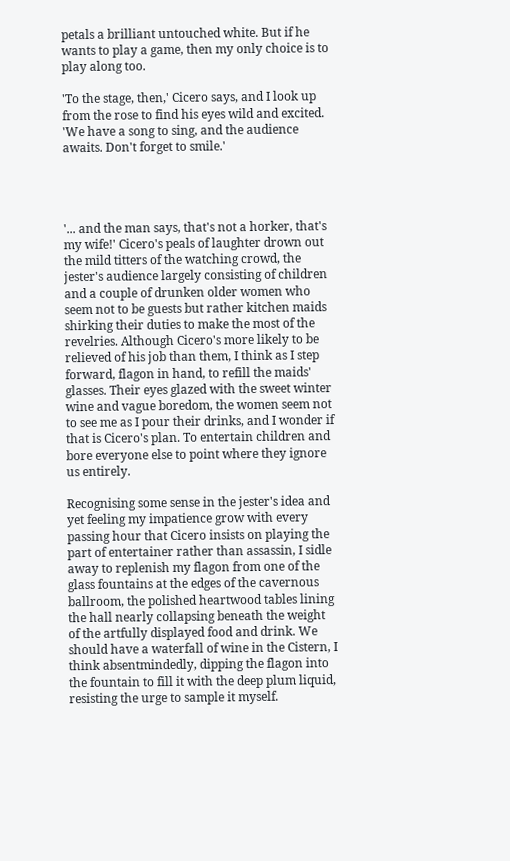petals a brilliant untouched white. But if he wants to play a game, then my only choice is to play along too.

'To the stage, then,' Cicero says, and I look up from the rose to find his eyes wild and excited. 'We have a song to sing, and the audience awaits. Don't forget to smile.'




'... and the man says, that's not a horker, that's my wife!' Cicero's peals of laughter drown out the mild titters of the watching crowd, the jester's audience largely consisting of children and a couple of drunken older women who seem not to be guests but rather kitchen maids shirking their duties to make the most of the revelries. Although Cicero's more likely to be relieved of his job than them, I think as I step forward, flagon in hand, to refill the maids' glasses. Their eyes glazed with the sweet winter wine and vague boredom, the women seem not to see me as I pour their drinks, and I wonder if that is Cicero's plan. To entertain children and bore everyone else to point where they ignore us entirely.

Recognising some sense in the jester's idea and yet feeling my impatience grow with every passing hour that Cicero insists on playing the part of entertainer rather than assassin, I sidle away to replenish my flagon from one of the glass fountains at the edges of the cavernous ballroom, the polished heartwood tables lining the hall nearly collapsing beneath the weight of the artfully displayed food and drink. We should have a waterfall of wine in the Cistern, I think absentmindedly, dipping the flagon into the fountain to fill it with the deep plum liquid, resisting the urge to sample it myself.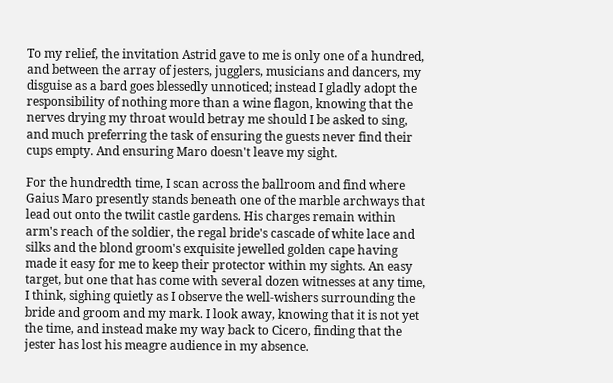To my relief, the invitation Astrid gave to me is only one of a hundred, and between the array of jesters, jugglers, musicians and dancers, my disguise as a bard goes blessedly unnoticed; instead I gladly adopt the responsibility of nothing more than a wine flagon, knowing that the nerves drying my throat would betray me should I be asked to sing, and much preferring the task of ensuring the guests never find their cups empty. And ensuring Maro doesn't leave my sight.

For the hundredth time, I scan across the ballroom and find where Gaius Maro presently stands beneath one of the marble archways that lead out onto the twilit castle gardens. His charges remain within arm's reach of the soldier, the regal bride's cascade of white lace and silks and the blond groom's exquisite jewelled golden cape having made it easy for me to keep their protector within my sights. An easy target, but one that has come with several dozen witnesses at any time, I think, sighing quietly as I observe the well-wishers surrounding the bride and groom and my mark. I look away, knowing that it is not yet the time, and instead make my way back to Cicero, finding that the jester has lost his meagre audience in my absence.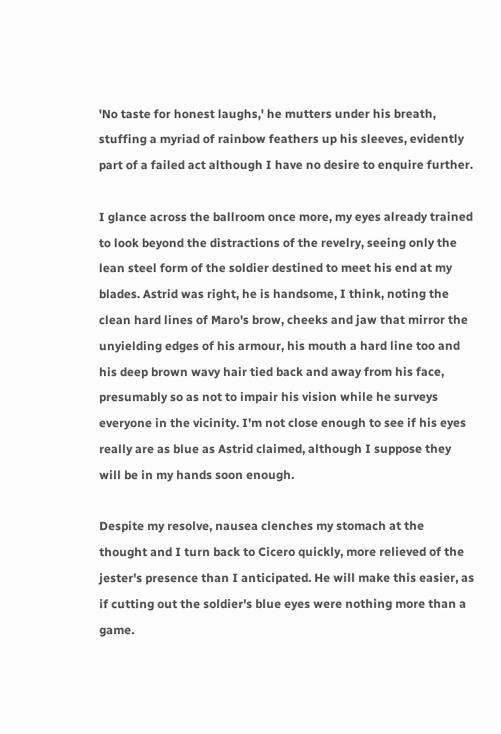'No taste for honest laughs,' he mutters under his breath, stuffing a myriad of rainbow feathers up his sleeves, evidently part of a failed act although I have no desire to enquire further.

I glance across the ballroom once more, my eyes already trained to look beyond the distractions of the revelry, seeing only the lean steel form of the soldier destined to meet his end at my blades. Astrid was right, he is handsome, I think, noting the clean hard lines of Maro's brow, cheeks and jaw that mirror the unyielding edges of his armour, his mouth a hard line too and his deep brown wavy hair tied back and away from his face, presumably so as not to impair his vision while he surveys everyone in the vicinity. I'm not close enough to see if his eyes really are as blue as Astrid claimed, although I suppose they will be in my hands soon enough.

Despite my resolve, nausea clenches my stomach at the thought and I turn back to Cicero quickly, more relieved of the jester's presence than I anticipated. He will make this easier, as if cutting out the soldier's blue eyes were nothing more than a game.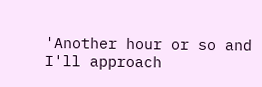'Another hour or so and I'll approach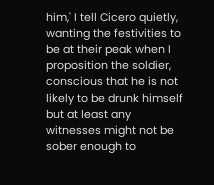him,' I tell Cicero quietly, wanting the festivities to be at their peak when I proposition the soldier, conscious that he is not likely to be drunk himself but at least any witnesses might not be sober enough to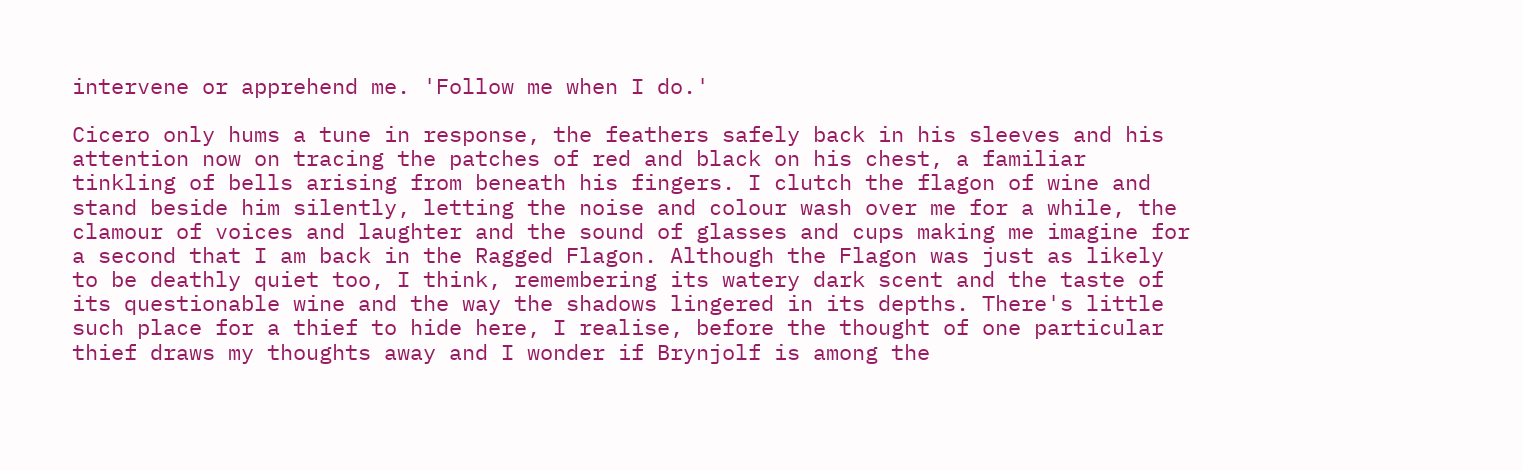intervene or apprehend me. 'Follow me when I do.'

Cicero only hums a tune in response, the feathers safely back in his sleeves and his attention now on tracing the patches of red and black on his chest, a familiar tinkling of bells arising from beneath his fingers. I clutch the flagon of wine and stand beside him silently, letting the noise and colour wash over me for a while, the clamour of voices and laughter and the sound of glasses and cups making me imagine for a second that I am back in the Ragged Flagon. Although the Flagon was just as likely to be deathly quiet too, I think, remembering its watery dark scent and the taste of its questionable wine and the way the shadows lingered in its depths. There's little such place for a thief to hide here, I realise, before the thought of one particular thief draws my thoughts away and I wonder if Brynjolf is among the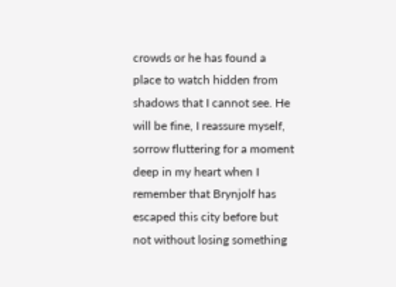crowds or he has found a place to watch hidden from shadows that I cannot see. He will be fine, I reassure myself, sorrow fluttering for a moment deep in my heart when I remember that Brynjolf has escaped this city before but not without losing something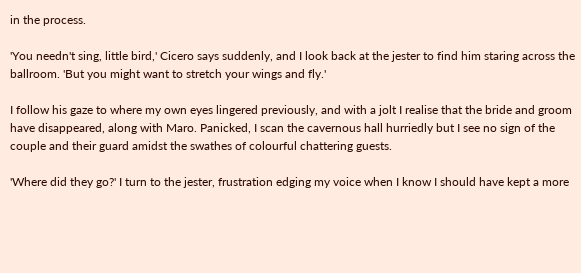in the process.

'You needn't sing, little bird,' Cicero says suddenly, and I look back at the jester to find him staring across the ballroom. 'But you might want to stretch your wings and fly.'

I follow his gaze to where my own eyes lingered previously, and with a jolt I realise that the bride and groom have disappeared, along with Maro. Panicked, I scan the cavernous hall hurriedly but I see no sign of the couple and their guard amidst the swathes of colourful chattering guests.

'Where did they go?' I turn to the jester, frustration edging my voice when I know I should have kept a more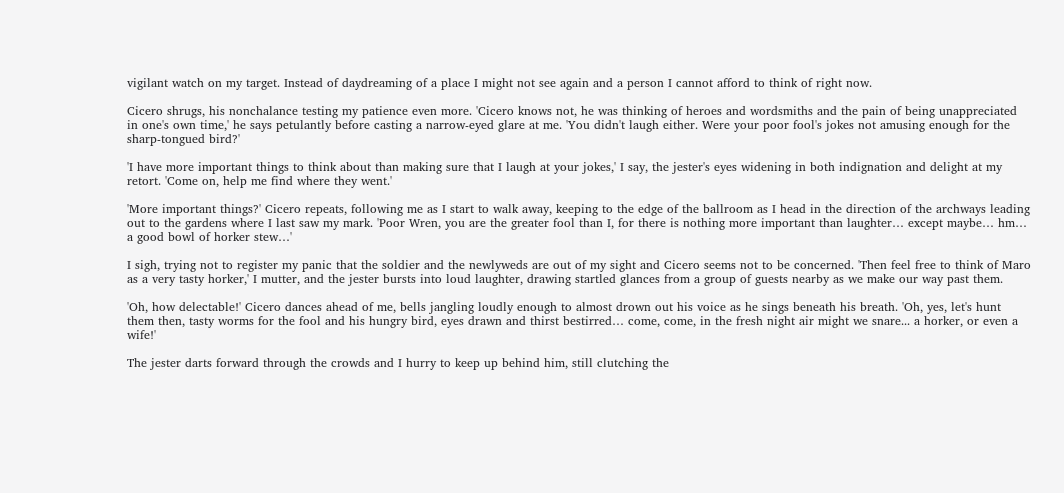vigilant watch on my target. Instead of daydreaming of a place I might not see again and a person I cannot afford to think of right now.

Cicero shrugs, his nonchalance testing my patience even more. 'Cicero knows not, he was thinking of heroes and wordsmiths and the pain of being unappreciated in one's own time,' he says petulantly before casting a narrow-eyed glare at me. 'You didn't laugh either. Were your poor fool's jokes not amusing enough for the sharp-tongued bird?'

'I have more important things to think about than making sure that I laugh at your jokes,' I say, the jester's eyes widening in both indignation and delight at my retort. 'Come on, help me find where they went.'

'More important things?' Cicero repeats, following me as I start to walk away, keeping to the edge of the ballroom as I head in the direction of the archways leading out to the gardens where I last saw my mark. 'Poor Wren, you are the greater fool than I, for there is nothing more important than laughter… except maybe… hm… a good bowl of horker stew…'

I sigh, trying not to register my panic that the soldier and the newlyweds are out of my sight and Cicero seems not to be concerned. 'Then feel free to think of Maro as a very tasty horker,' I mutter, and the jester bursts into loud laughter, drawing startled glances from a group of guests nearby as we make our way past them.

'Oh, how delectable!' Cicero dances ahead of me, bells jangling loudly enough to almost drown out his voice as he sings beneath his breath. 'Oh, yes, let's hunt them then, tasty worms for the fool and his hungry bird, eyes drawn and thirst bestirred… come, come, in the fresh night air might we snare... a horker, or even a wife!'

The jester darts forward through the crowds and I hurry to keep up behind him, still clutching the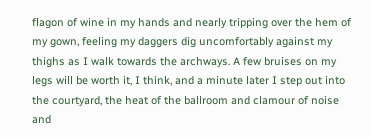flagon of wine in my hands and nearly tripping over the hem of my gown, feeling my daggers dig uncomfortably against my thighs as I walk towards the archways. A few bruises on my legs will be worth it, I think, and a minute later I step out into the courtyard, the heat of the ballroom and clamour of noise and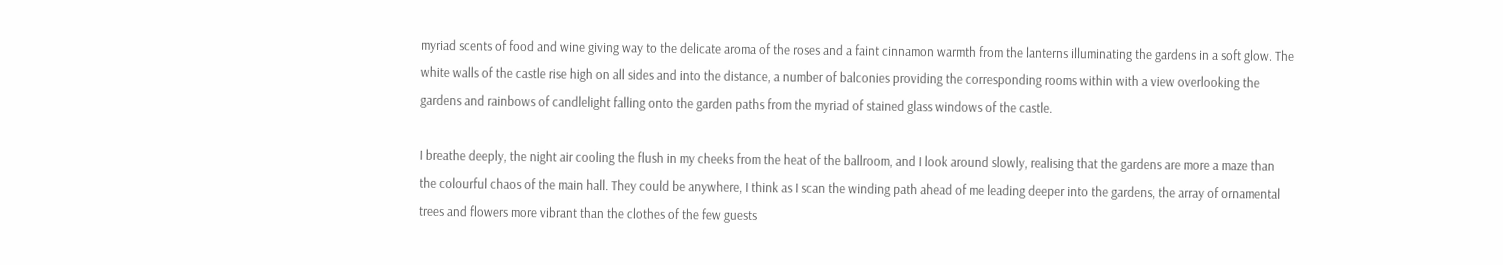myriad scents of food and wine giving way to the delicate aroma of the roses and a faint cinnamon warmth from the lanterns illuminating the gardens in a soft glow. The white walls of the castle rise high on all sides and into the distance, a number of balconies providing the corresponding rooms within with a view overlooking the gardens and rainbows of candlelight falling onto the garden paths from the myriad of stained glass windows of the castle.

I breathe deeply, the night air cooling the flush in my cheeks from the heat of the ballroom, and I look around slowly, realising that the gardens are more a maze than the colourful chaos of the main hall. They could be anywhere, I think as I scan the winding path ahead of me leading deeper into the gardens, the array of ornamental trees and flowers more vibrant than the clothes of the few guests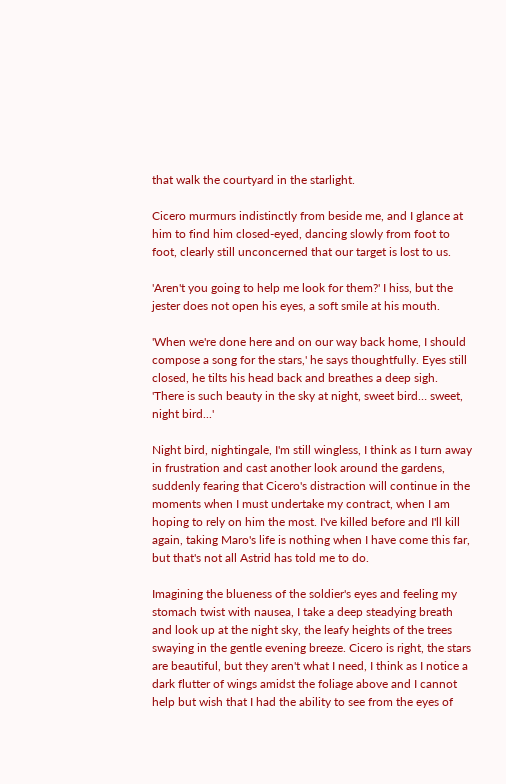that walk the courtyard in the starlight.

Cicero murmurs indistinctly from beside me, and I glance at him to find him closed-eyed, dancing slowly from foot to foot, clearly still unconcerned that our target is lost to us.

'Aren't you going to help me look for them?' I hiss, but the jester does not open his eyes, a soft smile at his mouth.

'When we're done here and on our way back home, I should compose a song for the stars,' he says thoughtfully. Eyes still closed, he tilts his head back and breathes a deep sigh. 'There is such beauty in the sky at night, sweet bird… sweet, night bird...'

Night bird, nightingale, I'm still wingless, I think as I turn away in frustration and cast another look around the gardens, suddenly fearing that Cicero's distraction will continue in the moments when I must undertake my contract, when I am hoping to rely on him the most. I've killed before and I'll kill again, taking Maro's life is nothing when I have come this far, but that's not all Astrid has told me to do.

Imagining the blueness of the soldier's eyes and feeling my stomach twist with nausea, I take a deep steadying breath and look up at the night sky, the leafy heights of the trees swaying in the gentle evening breeze. Cicero is right, the stars are beautiful, but they aren't what I need, I think as I notice a dark flutter of wings amidst the foliage above and I cannot help but wish that I had the ability to see from the eyes of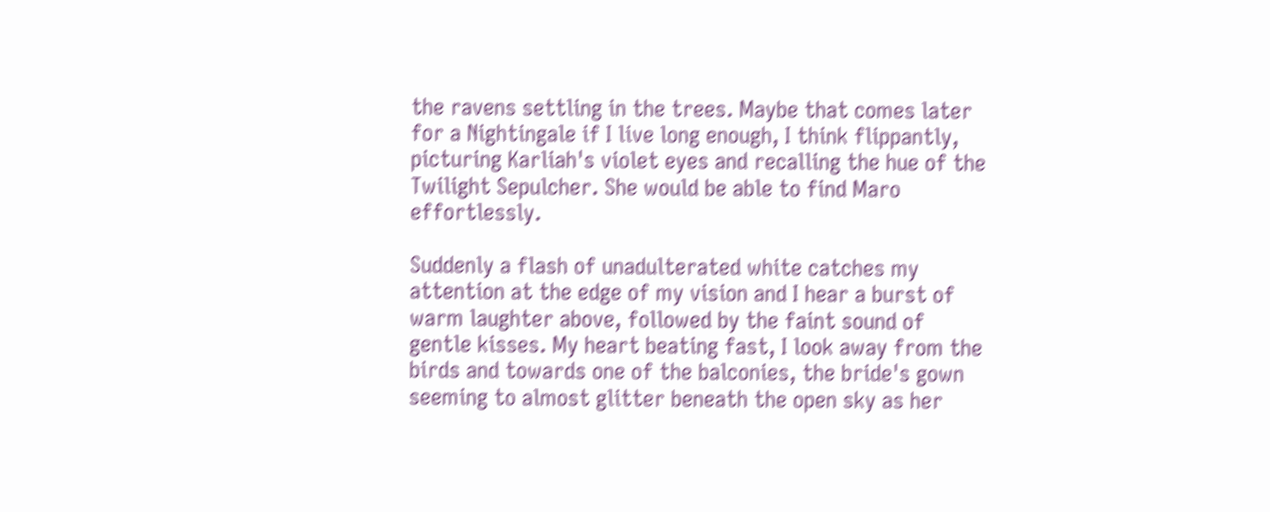the ravens settling in the trees. Maybe that comes later for a Nightingale if I live long enough, I think flippantly, picturing Karliah's violet eyes and recalling the hue of the Twilight Sepulcher. She would be able to find Maro effortlessly.

Suddenly a flash of unadulterated white catches my attention at the edge of my vision and I hear a burst of warm laughter above, followed by the faint sound of gentle kisses. My heart beating fast, I look away from the birds and towards one of the balconies, the bride's gown seeming to almost glitter beneath the open sky as her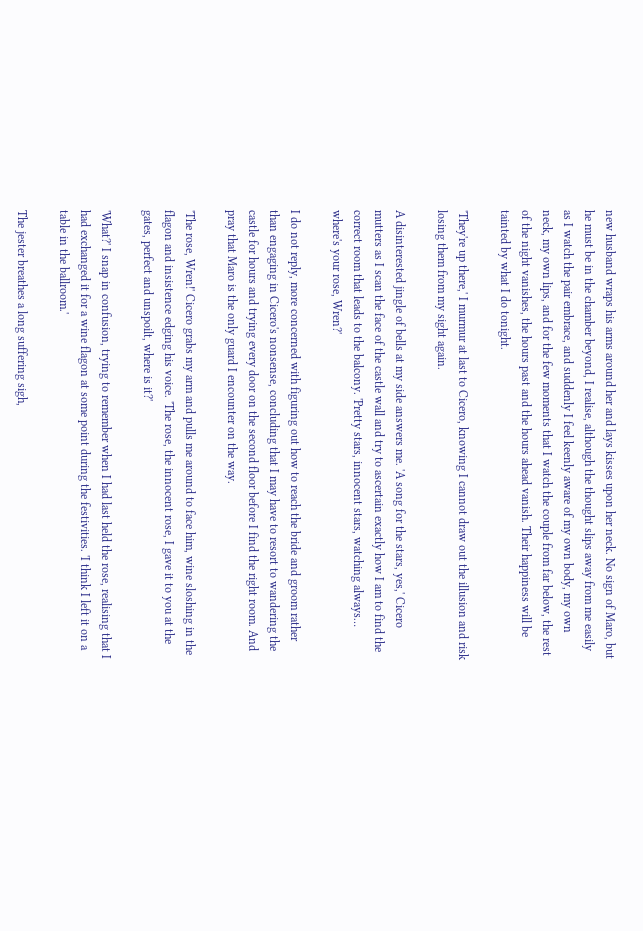new husband wraps his arms around her and lays kisses upon her neck. No sign of Maro, but he must be in the chamber beyond, I realise, although the thought slips away from me easily as I watch the pair embrace, and suddenly I feel keenly aware of my own body, my own neck, my own lips, and for the few moments that I watch the couple from far below, the rest of the night vanishes, the hours past and the hours ahead vanish. Their happiness will be tainted by what I do tonight.

'They're up there,' I murmur at last to Cicero, knowing I cannot draw out the illusion and risk losing them from my sight again.

A disinterested jingle of bells at my side answers me. 'A song for the stars, yes,' Cicero mutters as I scan the face of the castle wall and try to ascertain exactly how I am to find the correct room that leads to the balcony. 'Pretty stars, innocent stars, watching always… where's your rose, Wren?'

I do not reply, more concerned with figuring out how to reach the bride and groom rather than engaging in Cicero's nonsense, concluding that I may have to resort to wandering the castle for hours and trying every door on the second floor before I find the right room. And pray that Maro is the only guard I encounter on the way.

'The rose, Wren!' Cicero grabs my arm and pulls me around to face him, wine sloshing in the flagon and insistence edging his voice. 'The rose, the innocent rose, I gave it to you at the gates, perfect and unspoilt, where is it?'

'What?' I snap in confusion, trying to remember when I had last held the rose, realising that I had exchanged it for a wine flagon at some point during the festivities. 'I think I left it on a table in the ballroom.'

The jester breathes a long suffering sigh,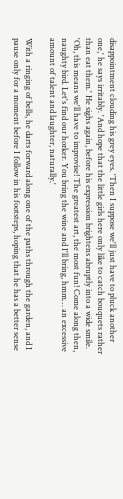disappointment clouding his grey eyes. 'Then I suppose we'll just have to pluck another one,' he says irritably. 'And hope that the little girls here only like to catch bouquets rather than eat them.' He sighs again, before his expression brightens abruptly into a wide smile. 'Oh, this means we'll have to improvise! The greatest art, the most fun! Come along then, naughty bird. Let's find our horker. You bring the wine and I'll bring, hmm… an excessive amount of talent and laughter, naturally.'

With a ringing of bells, he darts forward along one of the paths through the garden, and I pause only for a moment before I follow in his footsteps, hoping that he has a better sense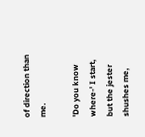of direction than me.

'Do you know where-' I start, but the jester shushes me,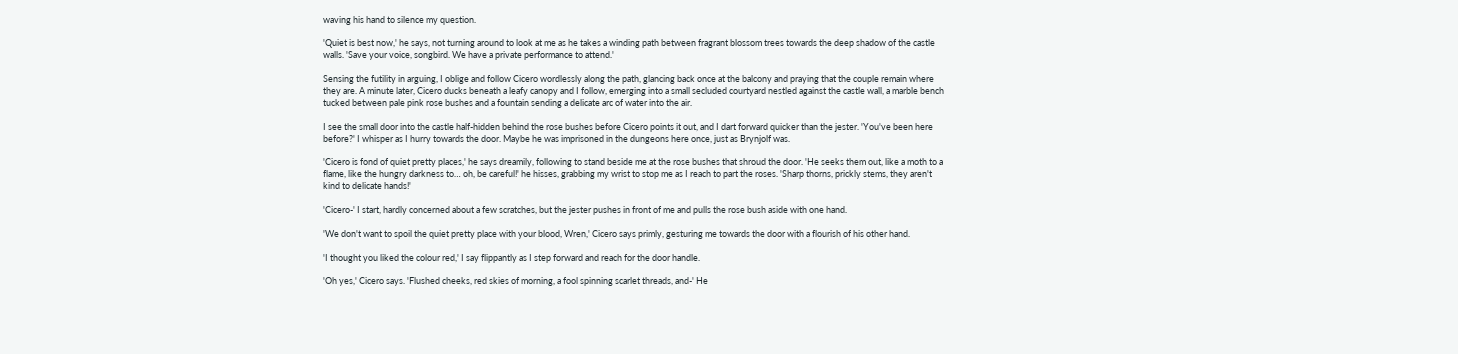waving his hand to silence my question.

'Quiet is best now,' he says, not turning around to look at me as he takes a winding path between fragrant blossom trees towards the deep shadow of the castle walls. 'Save your voice, songbird. We have a private performance to attend.'

Sensing the futility in arguing, I oblige and follow Cicero wordlessly along the path, glancing back once at the balcony and praying that the couple remain where they are. A minute later, Cicero ducks beneath a leafy canopy and I follow, emerging into a small secluded courtyard nestled against the castle wall, a marble bench tucked between pale pink rose bushes and a fountain sending a delicate arc of water into the air.

I see the small door into the castle half-hidden behind the rose bushes before Cicero points it out, and I dart forward quicker than the jester. 'You've been here before?' I whisper as I hurry towards the door. Maybe he was imprisoned in the dungeons here once, just as Brynjolf was.

'Cicero is fond of quiet pretty places,' he says dreamily, following to stand beside me at the rose bushes that shroud the door. 'He seeks them out, like a moth to a flame, like the hungry darkness to… oh, be careful!' he hisses, grabbing my wrist to stop me as I reach to part the roses. 'Sharp thorns, prickly stems, they aren't kind to delicate hands!'

'Cicero-' I start, hardly concerned about a few scratches, but the jester pushes in front of me and pulls the rose bush aside with one hand.

'We don't want to spoil the quiet pretty place with your blood, Wren,' Cicero says primly, gesturing me towards the door with a flourish of his other hand.

'I thought you liked the colour red,' I say flippantly as I step forward and reach for the door handle.

'Oh yes,' Cicero says. 'Flushed cheeks, red skies of morning, a fool spinning scarlet threads, and-' He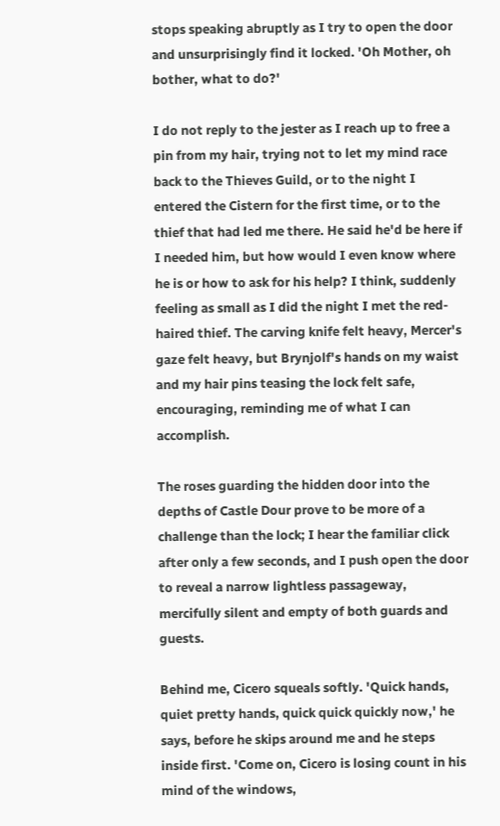stops speaking abruptly as I try to open the door and unsurprisingly find it locked. 'Oh Mother, oh bother, what to do?'

I do not reply to the jester as I reach up to free a pin from my hair, trying not to let my mind race back to the Thieves Guild, or to the night I entered the Cistern for the first time, or to the thief that had led me there. He said he'd be here if I needed him, but how would I even know where he is or how to ask for his help? I think, suddenly feeling as small as I did the night I met the red-haired thief. The carving knife felt heavy, Mercer's gaze felt heavy, but Brynjolf's hands on my waist and my hair pins teasing the lock felt safe, encouraging, reminding me of what I can accomplish.

The roses guarding the hidden door into the depths of Castle Dour prove to be more of a challenge than the lock; I hear the familiar click after only a few seconds, and I push open the door to reveal a narrow lightless passageway, mercifully silent and empty of both guards and guests.

Behind me, Cicero squeals softly. 'Quick hands, quiet pretty hands, quick quick quickly now,' he says, before he skips around me and he steps inside first. 'Come on, Cicero is losing count in his mind of the windows,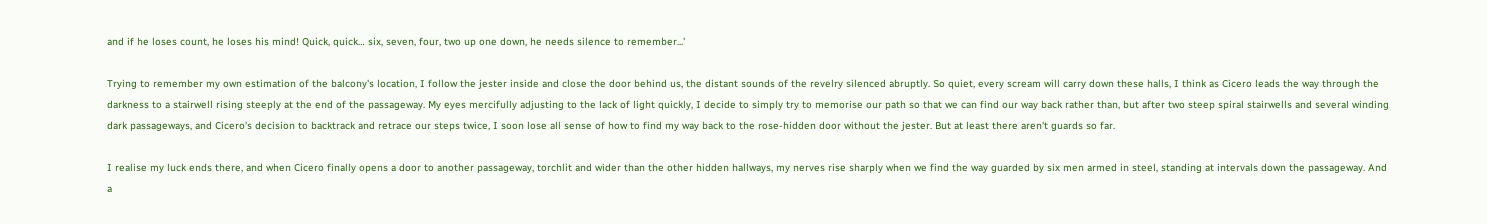and if he loses count, he loses his mind! Quick, quick… six, seven, four, two up one down, he needs silence to remember...'

Trying to remember my own estimation of the balcony's location, I follow the jester inside and close the door behind us, the distant sounds of the revelry silenced abruptly. So quiet, every scream will carry down these halls, I think as Cicero leads the way through the darkness to a stairwell rising steeply at the end of the passageway. My eyes mercifully adjusting to the lack of light quickly, I decide to simply try to memorise our path so that we can find our way back rather than, but after two steep spiral stairwells and several winding dark passageways, and Cicero's decision to backtrack and retrace our steps twice, I soon lose all sense of how to find my way back to the rose-hidden door without the jester. But at least there aren't guards so far.

I realise my luck ends there, and when Cicero finally opens a door to another passageway, torchlit and wider than the other hidden hallways, my nerves rise sharply when we find the way guarded by six men armed in steel, standing at intervals down the passageway. And a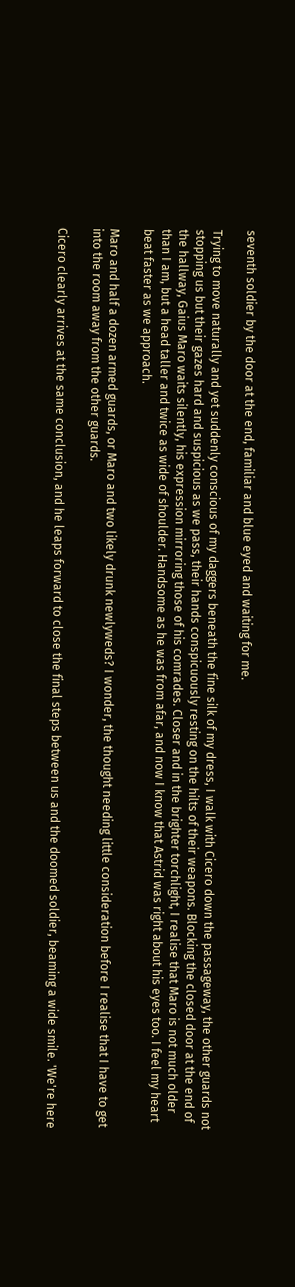seventh soldier by the door at the end, familiar and blue eyed and waiting for me.

Trying to move naturally and yet suddenly conscious of my daggers beneath the fine silk of my dress, I walk with Cicero down the passageway, the other guards not stopping us but their gazes hard and suspicious as we pass, their hands conspicuously resting on the hilts of their weapons. Blocking the closed door at the end of the hallway, Gaius Maro waits silently, his expression mirroring those of his comrades. Closer and in the brighter torchlight, I realise that Maro is not much older than I am, but a head taller and twice as wide of shoulder. Handsome as he was from afar, and now I know that Astrid was right about his eyes too. I feel my heart beat faster as we approach.

Maro and half a dozen armed guards, or Maro and two likely drunk newlyweds? I wonder, the thought needing little consideration before I realise that I have to get into the room away from the other guards.

Cicero clearly arrives at the same conclusion, and he leaps forward to close the final steps between us and the doomed soldier, beaming a wide smile. 'We're here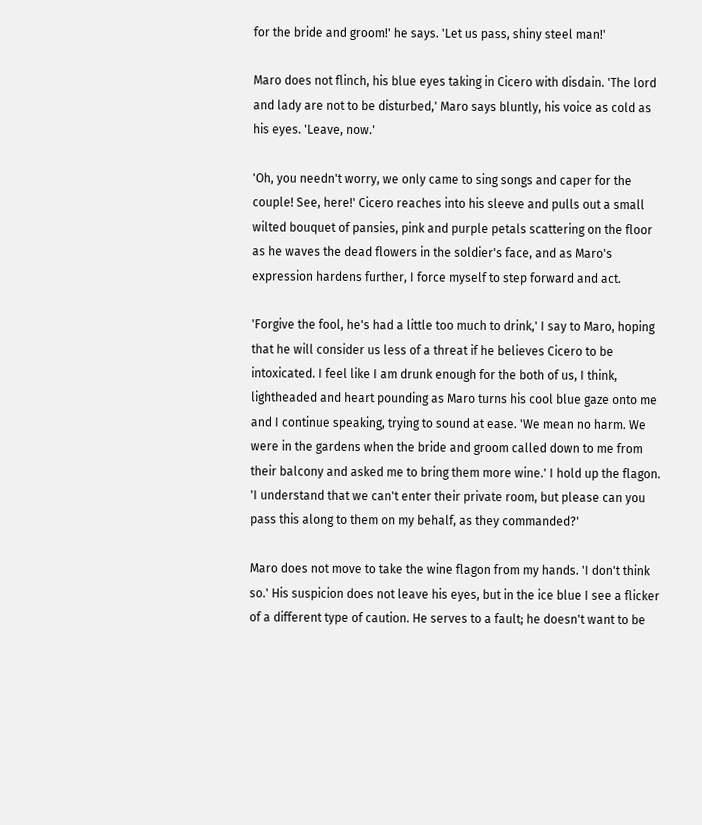for the bride and groom!' he says. 'Let us pass, shiny steel man!'

Maro does not flinch, his blue eyes taking in Cicero with disdain. 'The lord and lady are not to be disturbed,' Maro says bluntly, his voice as cold as his eyes. 'Leave, now.'

'Oh, you needn't worry, we only came to sing songs and caper for the couple! See, here!' Cicero reaches into his sleeve and pulls out a small wilted bouquet of pansies, pink and purple petals scattering on the floor as he waves the dead flowers in the soldier's face, and as Maro's expression hardens further, I force myself to step forward and act.

'Forgive the fool, he's had a little too much to drink,' I say to Maro, hoping that he will consider us less of a threat if he believes Cicero to be intoxicated. I feel like I am drunk enough for the both of us, I think, lightheaded and heart pounding as Maro turns his cool blue gaze onto me and I continue speaking, trying to sound at ease. 'We mean no harm. We were in the gardens when the bride and groom called down to me from their balcony and asked me to bring them more wine.' I hold up the flagon. 'I understand that we can't enter their private room, but please can you pass this along to them on my behalf, as they commanded?'

Maro does not move to take the wine flagon from my hands. 'I don't think so.' His suspicion does not leave his eyes, but in the ice blue I see a flicker of a different type of caution. He serves to a fault; he doesn't want to be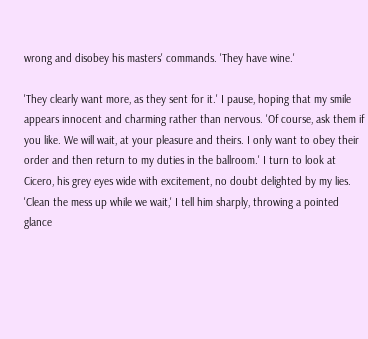wrong and disobey his masters' commands. 'They have wine.'

'They clearly want more, as they sent for it.' I pause, hoping that my smile appears innocent and charming rather than nervous. 'Of course, ask them if you like. We will wait, at your pleasure and theirs. I only want to obey their order and then return to my duties in the ballroom.' I turn to look at Cicero, his grey eyes wide with excitement, no doubt delighted by my lies. 'Clean the mess up while we wait,' I tell him sharply, throwing a pointed glance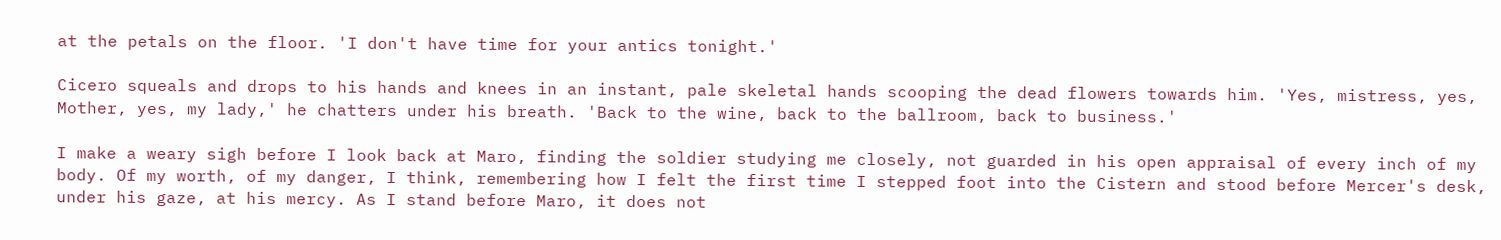at the petals on the floor. 'I don't have time for your antics tonight.'

Cicero squeals and drops to his hands and knees in an instant, pale skeletal hands scooping the dead flowers towards him. 'Yes, mistress, yes, Mother, yes, my lady,' he chatters under his breath. 'Back to the wine, back to the ballroom, back to business.'

I make a weary sigh before I look back at Maro, finding the soldier studying me closely, not guarded in his open appraisal of every inch of my body. Of my worth, of my danger, I think, remembering how I felt the first time I stepped foot into the Cistern and stood before Mercer's desk, under his gaze, at his mercy. As I stand before Maro, it does not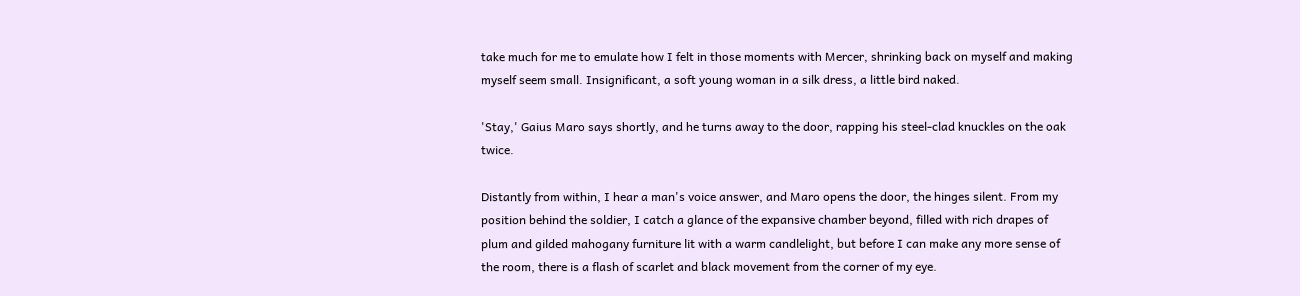take much for me to emulate how I felt in those moments with Mercer, shrinking back on myself and making myself seem small. Insignificant, a soft young woman in a silk dress, a little bird naked.

'Stay,' Gaius Maro says shortly, and he turns away to the door, rapping his steel-clad knuckles on the oak twice.

Distantly from within, I hear a man's voice answer, and Maro opens the door, the hinges silent. From my position behind the soldier, I catch a glance of the expansive chamber beyond, filled with rich drapes of plum and gilded mahogany furniture lit with a warm candlelight, but before I can make any more sense of the room, there is a flash of scarlet and black movement from the corner of my eye.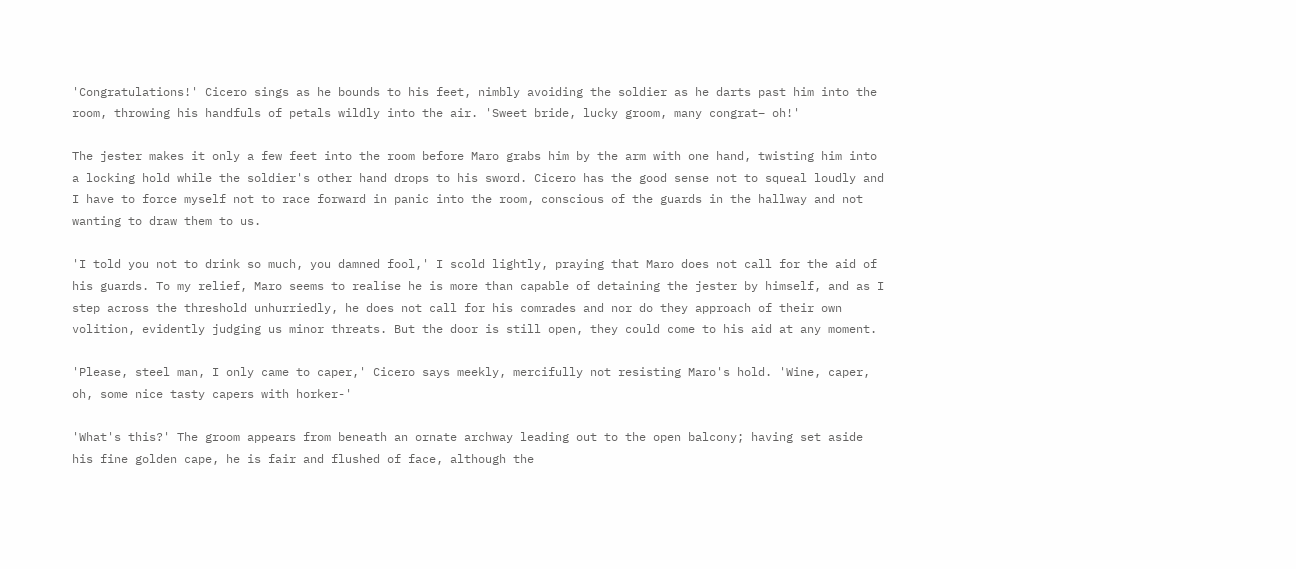'Congratulations!' Cicero sings as he bounds to his feet, nimbly avoiding the soldier as he darts past him into the room, throwing his handfuls of petals wildly into the air. 'Sweet bride, lucky groom, many congrat– oh!'

The jester makes it only a few feet into the room before Maro grabs him by the arm with one hand, twisting him into a locking hold while the soldier's other hand drops to his sword. Cicero has the good sense not to squeal loudly and I have to force myself not to race forward in panic into the room, conscious of the guards in the hallway and not wanting to draw them to us.

'I told you not to drink so much, you damned fool,' I scold lightly, praying that Maro does not call for the aid of his guards. To my relief, Maro seems to realise he is more than capable of detaining the jester by himself, and as I step across the threshold unhurriedly, he does not call for his comrades and nor do they approach of their own volition, evidently judging us minor threats. But the door is still open, they could come to his aid at any moment.

'Please, steel man, I only came to caper,' Cicero says meekly, mercifully not resisting Maro's hold. 'Wine, caper, oh, some nice tasty capers with horker-'

'What's this?' The groom appears from beneath an ornate archway leading out to the open balcony; having set aside his fine golden cape, he is fair and flushed of face, although the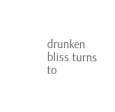drunken bliss turns to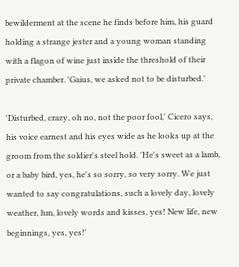bewilderment at the scene he finds before him, his guard holding a strange jester and a young woman standing with a flagon of wine just inside the threshold of their private chamber. 'Gaius, we asked not to be disturbed.'

'Disturbed, crazy, oh no, not the poor fool,' Cicero says, his voice earnest and his eyes wide as he looks up at the groom from the soldier's steel hold. 'He's sweet as a lamb, or a baby bird, yes, he's so sorry, so very sorry. We just wanted to say congratulations, such a lovely day, lovely weather, hm, lovely words and kisses, yes! New life, new beginnings, yes, yes!'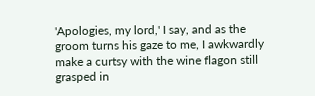'Apologies, my lord,' I say, and as the groom turns his gaze to me, I awkwardly make a curtsy with the wine flagon still grasped in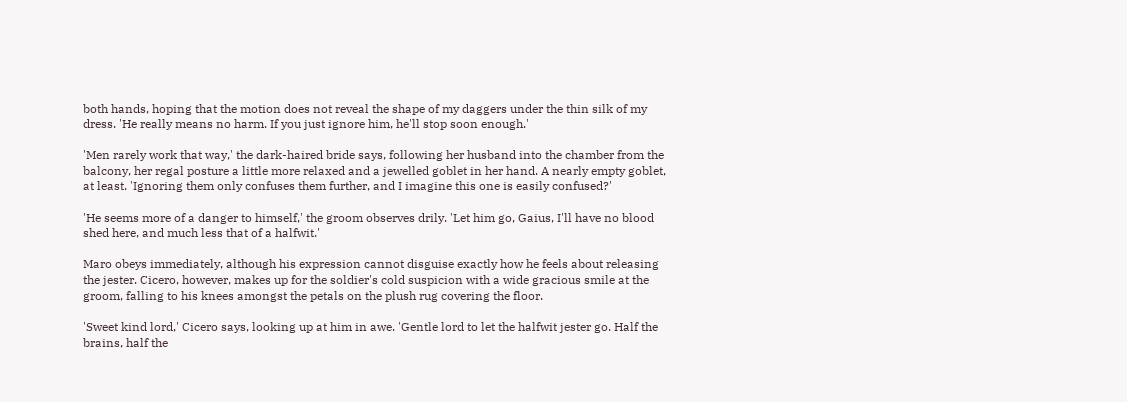both hands, hoping that the motion does not reveal the shape of my daggers under the thin silk of my dress. 'He really means no harm. If you just ignore him, he'll stop soon enough.'

'Men rarely work that way,' the dark-haired bride says, following her husband into the chamber from the balcony, her regal posture a little more relaxed and a jewelled goblet in her hand. A nearly empty goblet, at least. 'Ignoring them only confuses them further, and I imagine this one is easily confused?'

'He seems more of a danger to himself,' the groom observes drily. 'Let him go, Gaius, I'll have no blood shed here, and much less that of a halfwit.'

Maro obeys immediately, although his expression cannot disguise exactly how he feels about releasing the jester. Cicero, however, makes up for the soldier's cold suspicion with a wide gracious smile at the groom, falling to his knees amongst the petals on the plush rug covering the floor.

'Sweet kind lord,' Cicero says, looking up at him in awe. 'Gentle lord to let the halfwit jester go. Half the brains, half the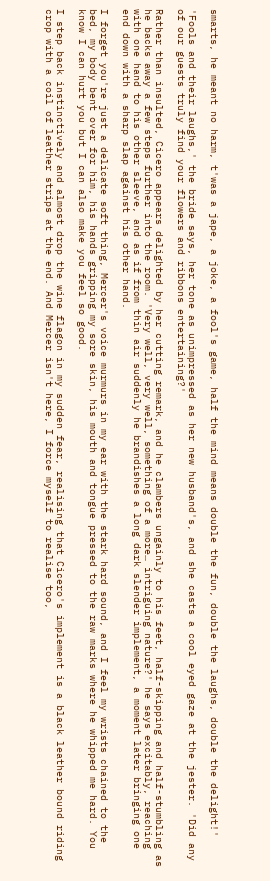smarts, he meant no harm, t'was a jape, a joke, a fool's game, half the mind means double the fun, double the laughs, double the delight!'

'Fools and their laughs,' the bride says, her tone as unimpressed as her new husband's, and she casts a cool eyed gaze at the jester. 'Did any of our guests truly find your flowers and ribbons entertaining?'

Rather than insulted, Cicero appears delighted by her cutting remark, and he clambers ungainly to his feet, half-skipping and half-stumbling as he backs away a few steps further into the room. 'Very well, very well, something of a more… intriguing nature?' he says excitably, reaching with one hand to his other sleeve, and as if from thin air suddenly he brandishes a long dark slender implement, a moment later bringing one end down with a sharp slap against his other hand.

I forget you're just a delicate soft thing, Mercer's voice murmurs in my ear with the stark hard sound, and I feel my wrists chained to the bed, my body bent over for him, his hands gripping my sore skin, his mouth and tongue pressed to the raw marks where he whipped me hard. You know I can hurt you but I can also make you feel so good.

I step back instinctively and almost drop the wine flagon in my sudden fear, realising that Cicero's implement is a black leather bound riding crop with a coil of leather strips at the end. And Mercer isn't here, I force myself to realise too,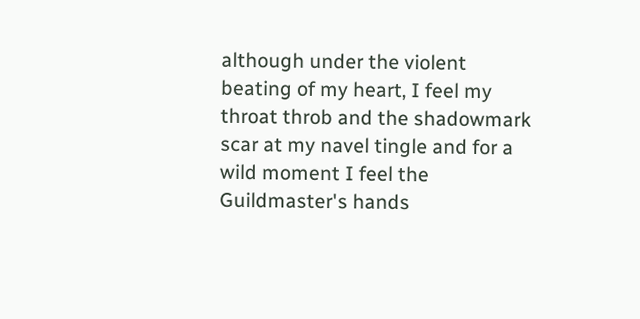although under the violent beating of my heart, I feel my throat throb and the shadowmark scar at my navel tingle and for a wild moment I feel the Guildmaster's hands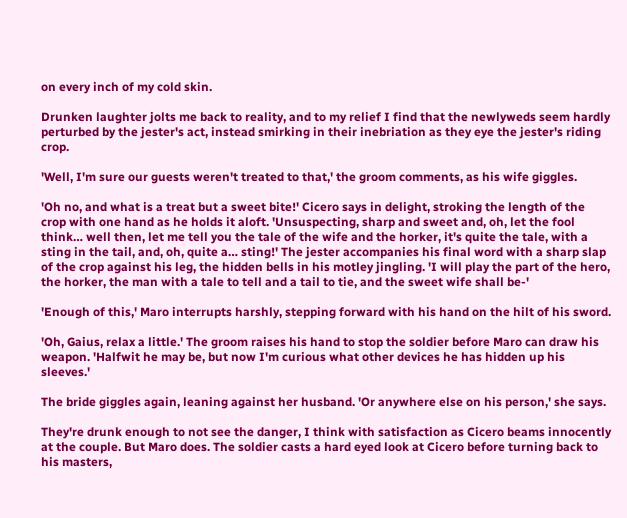on every inch of my cold skin.

Drunken laughter jolts me back to reality, and to my relief I find that the newlyweds seem hardly perturbed by the jester's act, instead smirking in their inebriation as they eye the jester's riding crop.

'Well, I'm sure our guests weren't treated to that,' the groom comments, as his wife giggles.

'Oh no, and what is a treat but a sweet bite!' Cicero says in delight, stroking the length of the crop with one hand as he holds it aloft. 'Unsuspecting, sharp and sweet and, oh, let the fool think… well then, let me tell you the tale of the wife and the horker, it's quite the tale, with a sting in the tail, and, oh, quite a… sting!' The jester accompanies his final word with a sharp slap of the crop against his leg, the hidden bells in his motley jingling. 'I will play the part of the hero, the horker, the man with a tale to tell and a tail to tie, and the sweet wife shall be-'

'Enough of this,' Maro interrupts harshly, stepping forward with his hand on the hilt of his sword.

'Oh, Gaius, relax a little.' The groom raises his hand to stop the soldier before Maro can draw his weapon. 'Halfwit he may be, but now I'm curious what other devices he has hidden up his sleeves.'

The bride giggles again, leaning against her husband. 'Or anywhere else on his person,' she says.

They're drunk enough to not see the danger, I think with satisfaction as Cicero beams innocently at the couple. But Maro does. The soldier casts a hard eyed look at Cicero before turning back to his masters,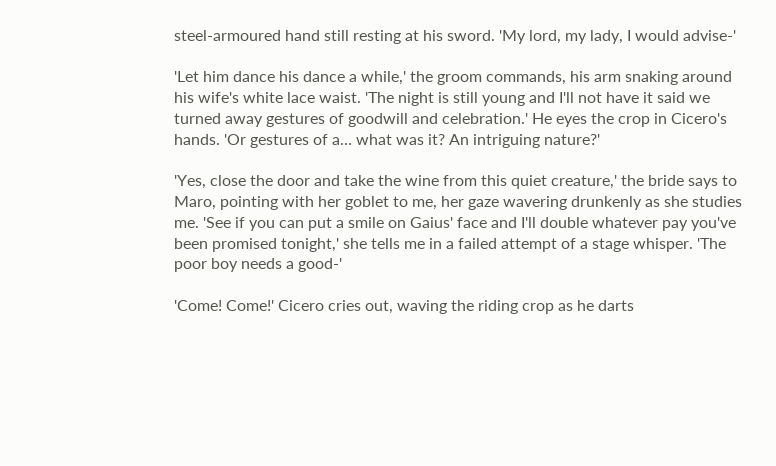steel-armoured hand still resting at his sword. 'My lord, my lady, I would advise-'

'Let him dance his dance a while,' the groom commands, his arm snaking around his wife's white lace waist. 'The night is still young and I'll not have it said we turned away gestures of goodwill and celebration.' He eyes the crop in Cicero's hands. 'Or gestures of a… what was it? An intriguing nature?'

'Yes, close the door and take the wine from this quiet creature,' the bride says to Maro, pointing with her goblet to me, her gaze wavering drunkenly as she studies me. 'See if you can put a smile on Gaius' face and I'll double whatever pay you've been promised tonight,' she tells me in a failed attempt of a stage whisper. 'The poor boy needs a good-'

'Come! Come!' Cicero cries out, waving the riding crop as he darts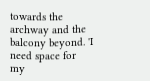towards the archway and the balcony beyond. 'I need space for my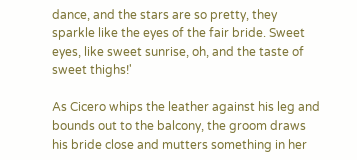dance, and the stars are so pretty, they sparkle like the eyes of the fair bride. Sweet eyes, like sweet sunrise, oh, and the taste of sweet thighs!'

As Cicero whips the leather against his leg and bounds out to the balcony, the groom draws his bride close and mutters something in her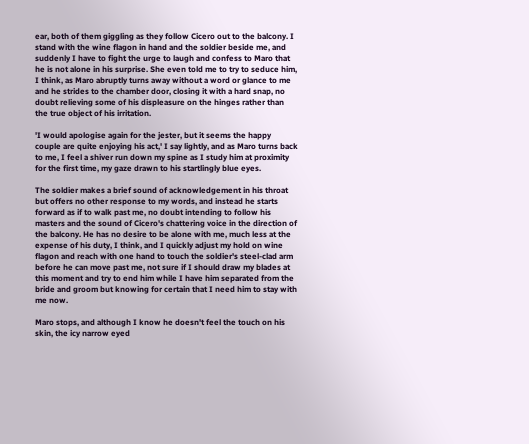ear, both of them giggling as they follow Cicero out to the balcony. I stand with the wine flagon in hand and the soldier beside me, and suddenly I have to fight the urge to laugh and confess to Maro that he is not alone in his surprise. She even told me to try to seduce him, I think, as Maro abruptly turns away without a word or glance to me and he strides to the chamber door, closing it with a hard snap, no doubt relieving some of his displeasure on the hinges rather than the true object of his irritation.

'I would apologise again for the jester, but it seems the happy couple are quite enjoying his act,' I say lightly, and as Maro turns back to me, I feel a shiver run down my spine as I study him at proximity for the first time, my gaze drawn to his startlingly blue eyes.

The soldier makes a brief sound of acknowledgement in his throat but offers no other response to my words, and instead he starts forward as if to walk past me, no doubt intending to follow his masters and the sound of Cicero's chattering voice in the direction of the balcony. He has no desire to be alone with me, much less at the expense of his duty, I think, and I quickly adjust my hold on wine flagon and reach with one hand to touch the soldier's steel-clad arm before he can move past me, not sure if I should draw my blades at this moment and try to end him while I have him separated from the bride and groom but knowing for certain that I need him to stay with me now.

Maro stops, and although I know he doesn't feel the touch on his skin, the icy narrow eyed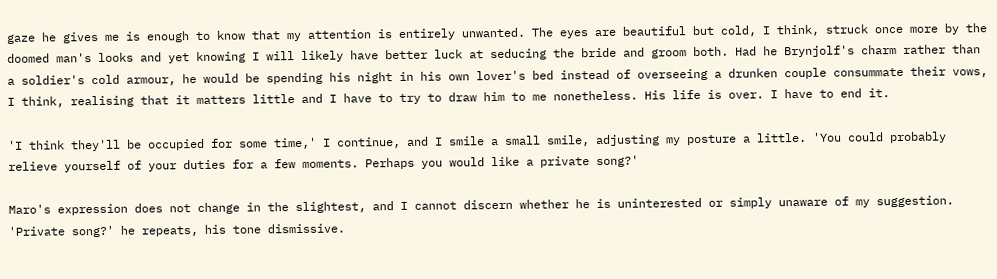gaze he gives me is enough to know that my attention is entirely unwanted. The eyes are beautiful but cold, I think, struck once more by the doomed man's looks and yet knowing I will likely have better luck at seducing the bride and groom both. Had he Brynjolf's charm rather than a soldier's cold armour, he would be spending his night in his own lover's bed instead of overseeing a drunken couple consummate their vows, I think, realising that it matters little and I have to try to draw him to me nonetheless. His life is over. I have to end it.

'I think they'll be occupied for some time,' I continue, and I smile a small smile, adjusting my posture a little. 'You could probably relieve yourself of your duties for a few moments. Perhaps you would like a private song?'

Maro's expression does not change in the slightest, and I cannot discern whether he is uninterested or simply unaware of my suggestion. 'Private song?' he repeats, his tone dismissive.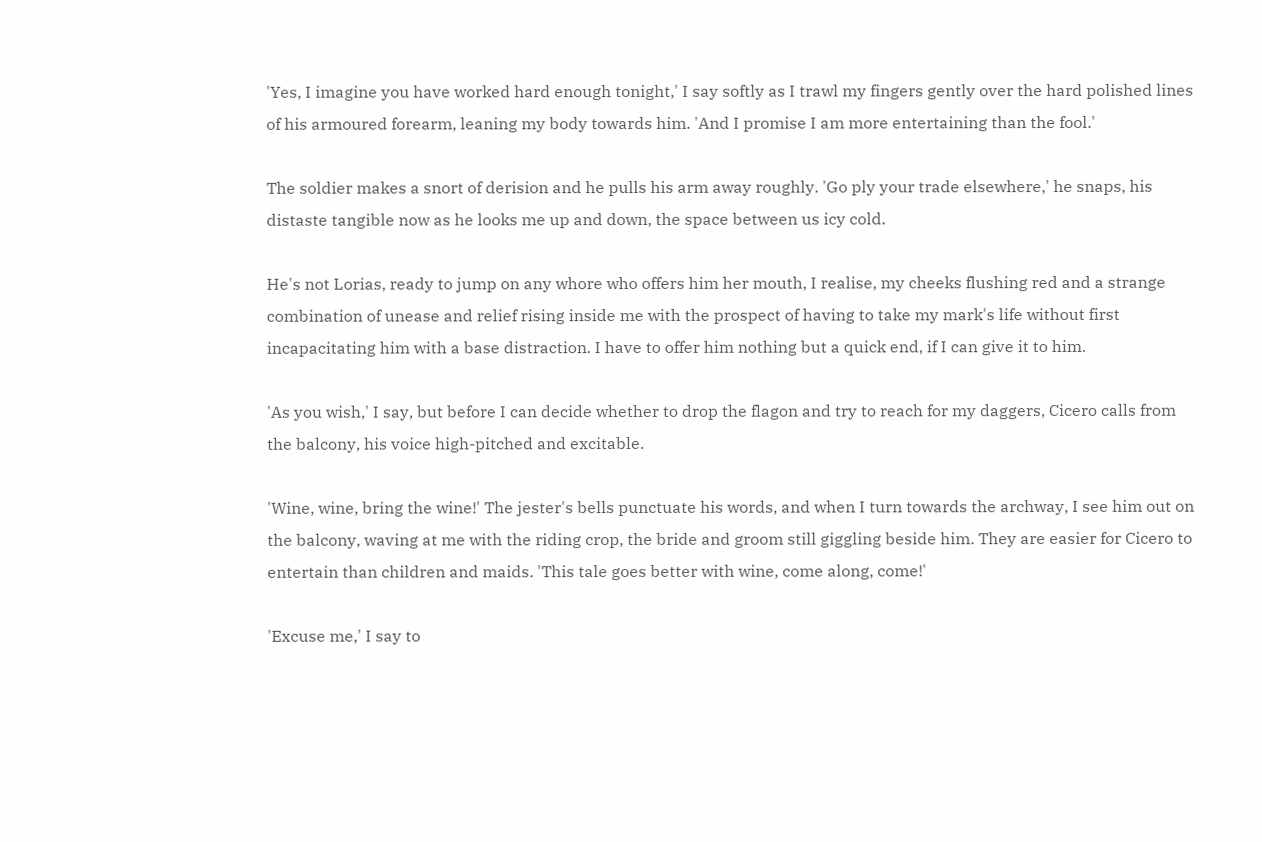'Yes, I imagine you have worked hard enough tonight,' I say softly as I trawl my fingers gently over the hard polished lines of his armoured forearm, leaning my body towards him. 'And I promise I am more entertaining than the fool.'

The soldier makes a snort of derision and he pulls his arm away roughly. 'Go ply your trade elsewhere,' he snaps, his distaste tangible now as he looks me up and down, the space between us icy cold.

He's not Lorias, ready to jump on any whore who offers him her mouth, I realise, my cheeks flushing red and a strange combination of unease and relief rising inside me with the prospect of having to take my mark's life without first incapacitating him with a base distraction. I have to offer him nothing but a quick end, if I can give it to him.

'As you wish,' I say, but before I can decide whether to drop the flagon and try to reach for my daggers, Cicero calls from the balcony, his voice high-pitched and excitable.

'Wine, wine, bring the wine!' The jester's bells punctuate his words, and when I turn towards the archway, I see him out on the balcony, waving at me with the riding crop, the bride and groom still giggling beside him. They are easier for Cicero to entertain than children and maids. 'This tale goes better with wine, come along, come!'

'Excuse me,' I say to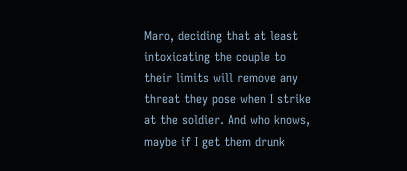Maro, deciding that at least intoxicating the couple to their limits will remove any threat they pose when I strike at the soldier. And who knows, maybe if I get them drunk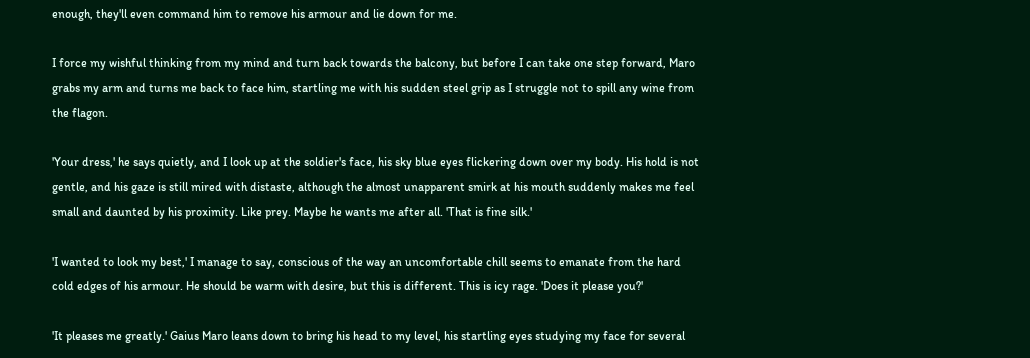enough, they'll even command him to remove his armour and lie down for me.

I force my wishful thinking from my mind and turn back towards the balcony, but before I can take one step forward, Maro grabs my arm and turns me back to face him, startling me with his sudden steel grip as I struggle not to spill any wine from the flagon.

'Your dress,' he says quietly, and I look up at the soldier's face, his sky blue eyes flickering down over my body. His hold is not gentle, and his gaze is still mired with distaste, although the almost unapparent smirk at his mouth suddenly makes me feel small and daunted by his proximity. Like prey. Maybe he wants me after all. 'That is fine silk.'

'I wanted to look my best,' I manage to say, conscious of the way an uncomfortable chill seems to emanate from the hard cold edges of his armour. He should be warm with desire, but this is different. This is icy rage. 'Does it please you?'

'It pleases me greatly.' Gaius Maro leans down to bring his head to my level, his startling eyes studying my face for several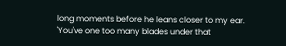long moments before he leans closer to my ear. 'You've one too many blades under that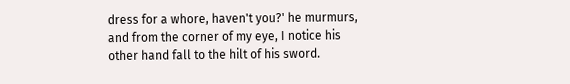dress for a whore, haven't you?' he murmurs, and from the corner of my eye, I notice his other hand fall to the hilt of his sword.